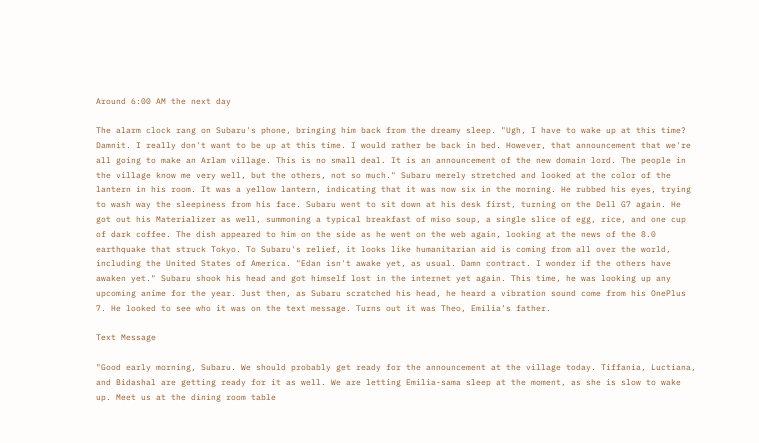Around 6:00 AM the next day

The alarm clock rang on Subaru's phone, bringing him back from the dreamy sleep. "Ugh, I have to wake up at this time? Damnit. I really don't want to be up at this time. I would rather be back in bed. However, that announcement that we're all going to make an Arlam village. This is no small deal. It is an announcement of the new domain lord. The people in the village know me very well, but the others, not so much." Subaru merely stretched and looked at the color of the lantern in his room. It was a yellow lantern, indicating that it was now six in the morning. He rubbed his eyes, trying to wash way the sleepiness from his face. Subaru went to sit down at his desk first, turning on the Dell G7 again. He got out his Materializer as well, summoning a typical breakfast of miso soup, a single slice of egg, rice, and one cup of dark coffee. The dish appeared to him on the side as he went on the web again, looking at the news of the 8.0 earthquake that struck Tokyo. To Subaru's relief, it looks like humanitarian aid is coming from all over the world, including the United States of America. "Edan isn't awake yet, as usual. Damn contract. I wonder if the others have awaken yet." Subaru shook his head and got himself lost in the internet yet again. This time, he was looking up any upcoming anime for the year. Just then, as Subaru scratched his head, he heard a vibration sound come from his OnePlus 7. He looked to see who it was on the text message. Turns out it was Theo, Emilia's father.

Text Message

"Good early morning, Subaru. We should probably get ready for the announcement at the village today. Tiffania, Luctiana, and Bidashal are getting ready for it as well. We are letting Emilia-sama sleep at the moment, as she is slow to wake up. Meet us at the dining room table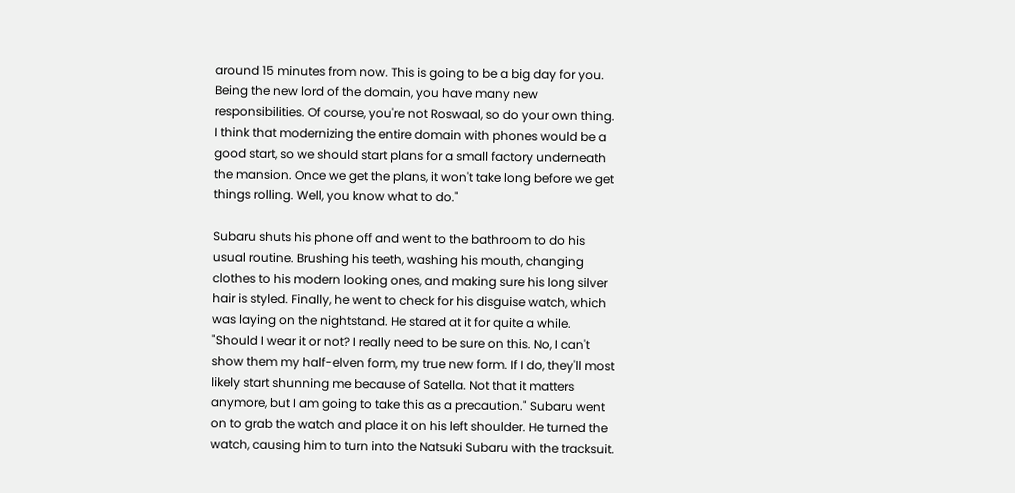around 15 minutes from now. This is going to be a big day for you. Being the new lord of the domain, you have many new responsibilities. Of course, you're not Roswaal, so do your own thing. I think that modernizing the entire domain with phones would be a good start, so we should start plans for a small factory underneath the mansion. Once we get the plans, it won't take long before we get things rolling. Well, you know what to do."

Subaru shuts his phone off and went to the bathroom to do his usual routine. Brushing his teeth, washing his mouth, changing clothes to his modern looking ones, and making sure his long silver hair is styled. Finally, he went to check for his disguise watch, which was laying on the nightstand. He stared at it for quite a while. "Should I wear it or not? I really need to be sure on this. No, I can't show them my half-elven form, my true new form. If I do, they'll most likely start shunning me because of Satella. Not that it matters anymore, but I am going to take this as a precaution." Subaru went on to grab the watch and place it on his left shoulder. He turned the watch, causing him to turn into the Natsuki Subaru with the tracksuit.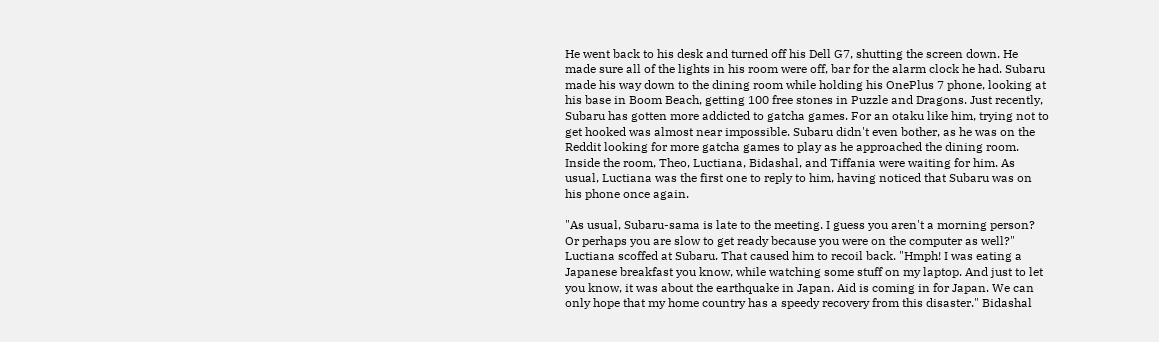He went back to his desk and turned off his Dell G7, shutting the screen down. He made sure all of the lights in his room were off, bar for the alarm clock he had. Subaru made his way down to the dining room while holding his OnePlus 7 phone, looking at his base in Boom Beach, getting 100 free stones in Puzzle and Dragons. Just recently, Subaru has gotten more addicted to gatcha games. For an otaku like him, trying not to get hooked was almost near impossible. Subaru didn't even bother, as he was on the Reddit looking for more gatcha games to play as he approached the dining room. Inside the room, Theo, Luctiana, Bidashal, and Tiffania were waiting for him. As usual, Luctiana was the first one to reply to him, having noticed that Subaru was on his phone once again.

"As usual, Subaru-sama is late to the meeting. I guess you aren't a morning person? Or perhaps you are slow to get ready because you were on the computer as well?" Luctiana scoffed at Subaru. That caused him to recoil back. "Hmph! I was eating a Japanese breakfast you know, while watching some stuff on my laptop. And just to let you know, it was about the earthquake in Japan. Aid is coming in for Japan. We can only hope that my home country has a speedy recovery from this disaster." Bidashal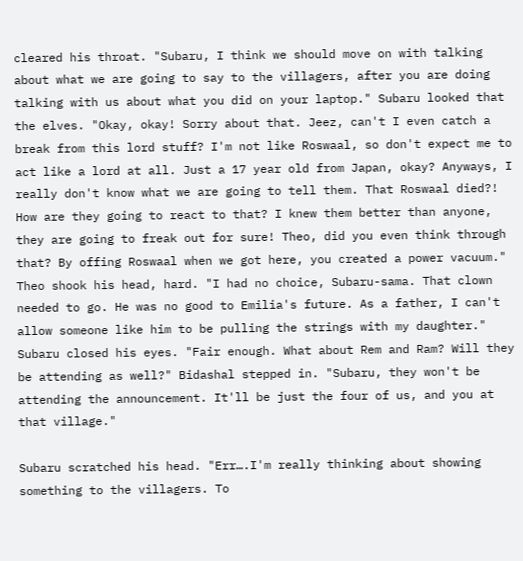cleared his throat. "Subaru, I think we should move on with talking about what we are going to say to the villagers, after you are doing talking with us about what you did on your laptop." Subaru looked that the elves. "Okay, okay! Sorry about that. Jeez, can't I even catch a break from this lord stuff? I'm not like Roswaal, so don't expect me to act like a lord at all. Just a 17 year old from Japan, okay? Anyways, I really don't know what we are going to tell them. That Roswaal died?! How are they going to react to that? I knew them better than anyone, they are going to freak out for sure! Theo, did you even think through that? By offing Roswaal when we got here, you created a power vacuum." Theo shook his head, hard. "I had no choice, Subaru-sama. That clown needed to go. He was no good to Emilia's future. As a father, I can't allow someone like him to be pulling the strings with my daughter." Subaru closed his eyes. "Fair enough. What about Rem and Ram? Will they be attending as well?" Bidashal stepped in. "Subaru, they won't be attending the announcement. It'll be just the four of us, and you at that village."

Subaru scratched his head. "Err….I'm really thinking about showing something to the villagers. To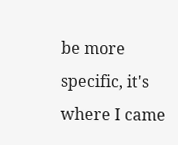be more specific, it's where I came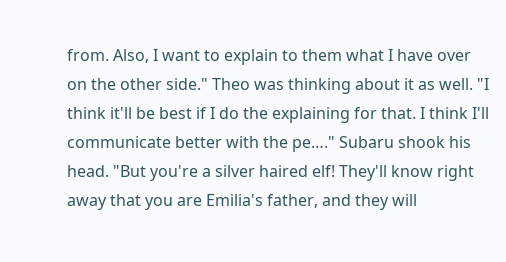from. Also, I want to explain to them what I have over on the other side." Theo was thinking about it as well. "I think it'll be best if I do the explaining for that. I think I'll communicate better with the pe…." Subaru shook his head. "But you're a silver haired elf! They'll know right away that you are Emilia's father, and they will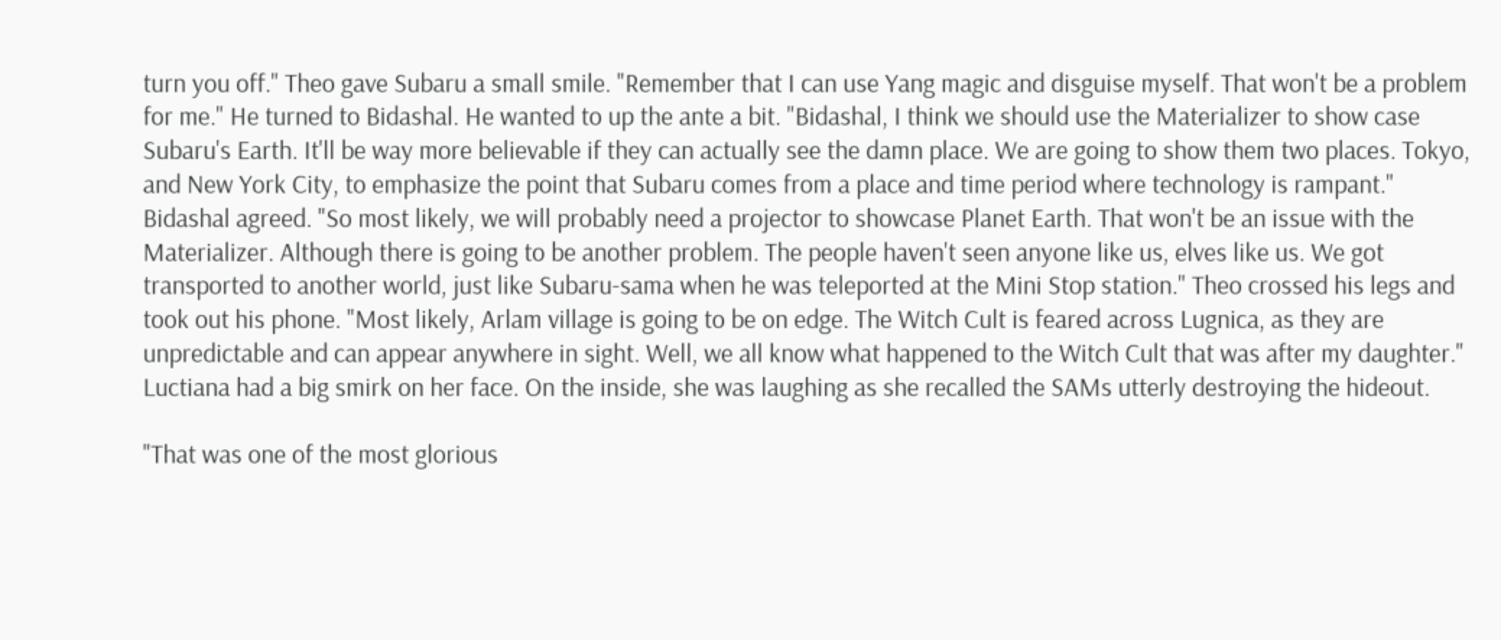turn you off." Theo gave Subaru a small smile. "Remember that I can use Yang magic and disguise myself. That won't be a problem for me." He turned to Bidashal. He wanted to up the ante a bit. "Bidashal, I think we should use the Materializer to show case Subaru's Earth. It'll be way more believable if they can actually see the damn place. We are going to show them two places. Tokyo, and New York City, to emphasize the point that Subaru comes from a place and time period where technology is rampant." Bidashal agreed. "So most likely, we will probably need a projector to showcase Planet Earth. That won't be an issue with the Materializer. Although there is going to be another problem. The people haven't seen anyone like us, elves like us. We got transported to another world, just like Subaru-sama when he was teleported at the Mini Stop station." Theo crossed his legs and took out his phone. "Most likely, Arlam village is going to be on edge. The Witch Cult is feared across Lugnica, as they are unpredictable and can appear anywhere in sight. Well, we all know what happened to the Witch Cult that was after my daughter." Luctiana had a big smirk on her face. On the inside, she was laughing as she recalled the SAMs utterly destroying the hideout.

"That was one of the most glorious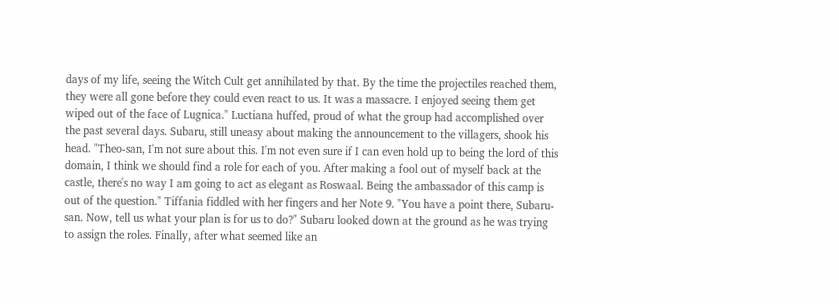days of my life, seeing the Witch Cult get annihilated by that. By the time the projectiles reached them, they were all gone before they could even react to us. It was a massacre. I enjoyed seeing them get wiped out of the face of Lugnica." Luctiana huffed, proud of what the group had accomplished over the past several days. Subaru, still uneasy about making the announcement to the villagers, shook his head. "Theo-san, I'm not sure about this. I'm not even sure if I can even hold up to being the lord of this domain, I think we should find a role for each of you. After making a fool out of myself back at the castle, there's no way I am going to act as elegant as Roswaal. Being the ambassador of this camp is out of the question." Tiffania fiddled with her fingers and her Note 9. "You have a point there, Subaru-san. Now, tell us what your plan is for us to do?" Subaru looked down at the ground as he was trying to assign the roles. Finally, after what seemed like an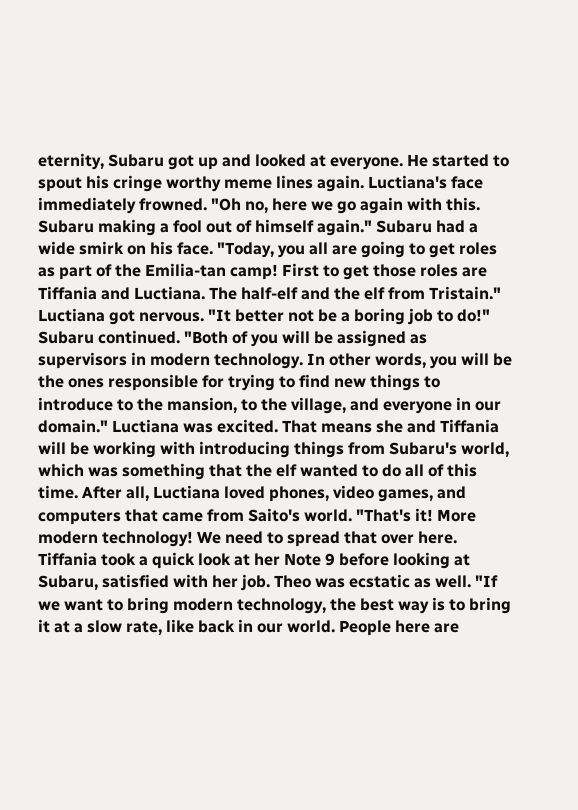eternity, Subaru got up and looked at everyone. He started to spout his cringe worthy meme lines again. Luctiana's face immediately frowned. "Oh no, here we go again with this. Subaru making a fool out of himself again." Subaru had a wide smirk on his face. "Today, you all are going to get roles as part of the Emilia-tan camp! First to get those roles are Tiffania and Luctiana. The half-elf and the elf from Tristain." Luctiana got nervous. "It better not be a boring job to do!" Subaru continued. "Both of you will be assigned as supervisors in modern technology. In other words, you will be the ones responsible for trying to find new things to introduce to the mansion, to the village, and everyone in our domain." Luctiana was excited. That means she and Tiffania will be working with introducing things from Subaru's world, which was something that the elf wanted to do all of this time. After all, Luctiana loved phones, video games, and computers that came from Saito's world. "That's it! More modern technology! We need to spread that over here. Tiffania took a quick look at her Note 9 before looking at Subaru, satisfied with her job. Theo was ecstatic as well. "If we want to bring modern technology, the best way is to bring it at a slow rate, like back in our world. People here are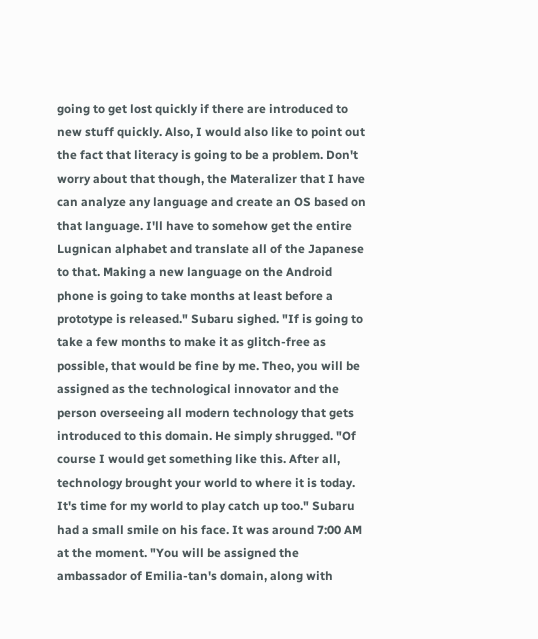going to get lost quickly if there are introduced to new stuff quickly. Also, I would also like to point out the fact that literacy is going to be a problem. Don't worry about that though, the Materalizer that I have can analyze any language and create an OS based on that language. I'll have to somehow get the entire Lugnican alphabet and translate all of the Japanese to that. Making a new language on the Android phone is going to take months at least before a prototype is released." Subaru sighed. "If is going to take a few months to make it as glitch-free as possible, that would be fine by me. Theo, you will be assigned as the technological innovator and the person overseeing all modern technology that gets introduced to this domain. He simply shrugged. "Of course I would get something like this. After all, technology brought your world to where it is today. It's time for my world to play catch up too." Subaru had a small smile on his face. It was around 7:00 AM at the moment. "You will be assigned the ambassador of Emilia-tan's domain, along with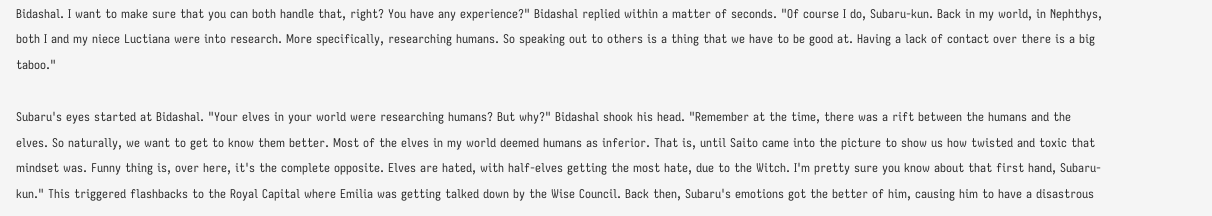Bidashal. I want to make sure that you can both handle that, right? You have any experience?" Bidashal replied within a matter of seconds. "Of course I do, Subaru-kun. Back in my world, in Nephthys, both I and my niece Luctiana were into research. More specifically, researching humans. So speaking out to others is a thing that we have to be good at. Having a lack of contact over there is a big taboo."

Subaru's eyes started at Bidashal. "Your elves in your world were researching humans? But why?" Bidashal shook his head. "Remember at the time, there was a rift between the humans and the elves. So naturally, we want to get to know them better. Most of the elves in my world deemed humans as inferior. That is, until Saito came into the picture to show us how twisted and toxic that mindset was. Funny thing is, over here, it's the complete opposite. Elves are hated, with half-elves getting the most hate, due to the Witch. I'm pretty sure you know about that first hand, Subaru-kun." This triggered flashbacks to the Royal Capital where Emilia was getting talked down by the Wise Council. Back then, Subaru's emotions got the better of him, causing him to have a disastrous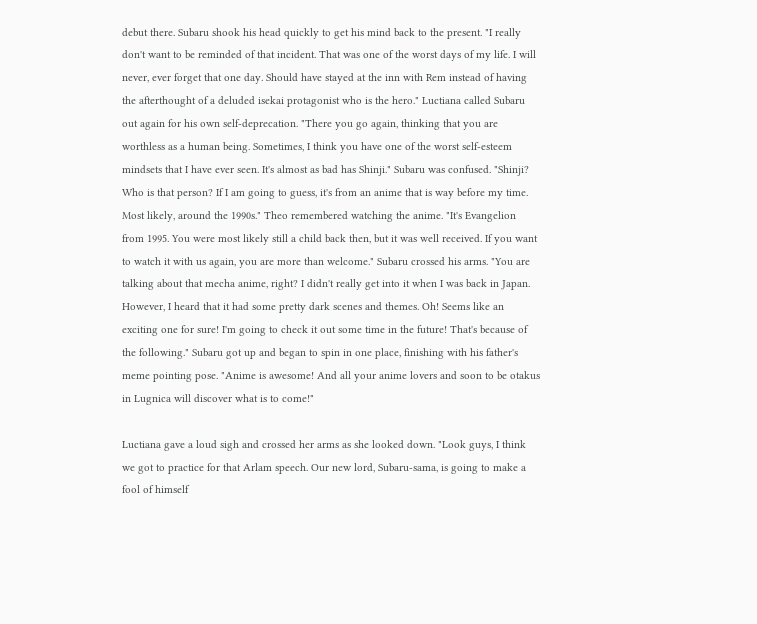debut there. Subaru shook his head quickly to get his mind back to the present. "I really don't want to be reminded of that incident. That was one of the worst days of my life. I will never, ever forget that one day. Should have stayed at the inn with Rem instead of having the afterthought of a deluded isekai protagonist who is the hero." Luctiana called Subaru out again for his own self-deprecation. "There you go again, thinking that you are worthless as a human being. Sometimes, I think you have one of the worst self-esteem mindsets that I have ever seen. It's almost as bad has Shinji." Subaru was confused. "Shinji? Who is that person? If I am going to guess, it's from an anime that is way before my time. Most likely, around the 1990s." Theo remembered watching the anime. "It's Evangelion from 1995. You were most likely still a child back then, but it was well received. If you want to watch it with us again, you are more than welcome." Subaru crossed his arms. "You are talking about that mecha anime, right? I didn't really get into it when I was back in Japan. However, I heard that it had some pretty dark scenes and themes. Oh! Seems like an exciting one for sure! I'm going to check it out some time in the future! That's because of the following." Subaru got up and began to spin in one place, finishing with his father's meme pointing pose. "Anime is awesome! And all your anime lovers and soon to be otakus in Lugnica will discover what is to come!"

Luctiana gave a loud sigh and crossed her arms as she looked down. "Look guys, I think we got to practice for that Arlam speech. Our new lord, Subaru-sama, is going to make a fool of himself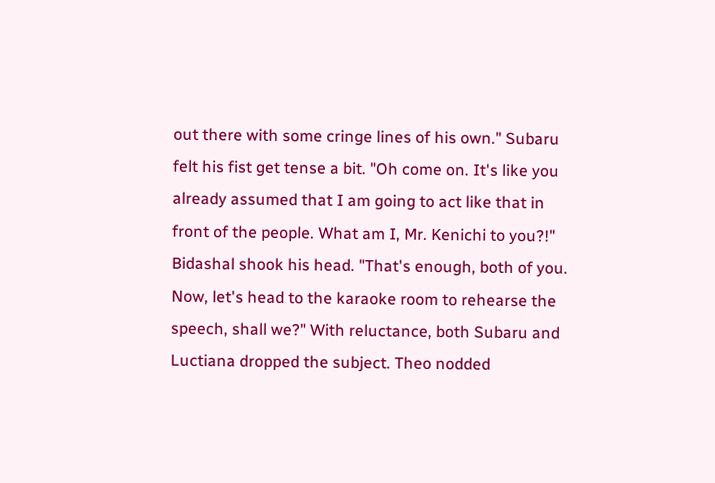out there with some cringe lines of his own." Subaru felt his fist get tense a bit. "Oh come on. It's like you already assumed that I am going to act like that in front of the people. What am I, Mr. Kenichi to you?!" Bidashal shook his head. "That's enough, both of you. Now, let's head to the karaoke room to rehearse the speech, shall we?" With reluctance, both Subaru and Luctiana dropped the subject. Theo nodded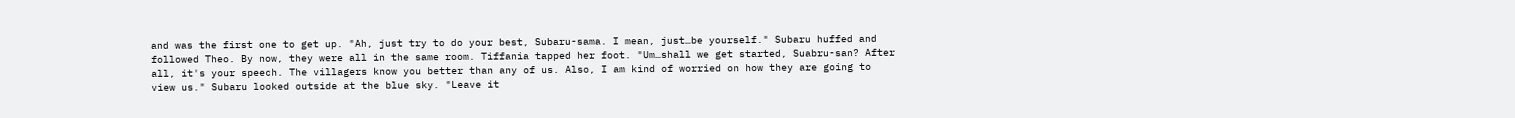and was the first one to get up. "Ah, just try to do your best, Subaru-sama. I mean, just…be yourself." Subaru huffed and followed Theo. By now, they were all in the same room. Tiffania tapped her foot. "Um…shall we get started, Suabru-san? After all, it's your speech. The villagers know you better than any of us. Also, I am kind of worried on how they are going to view us." Subaru looked outside at the blue sky. "Leave it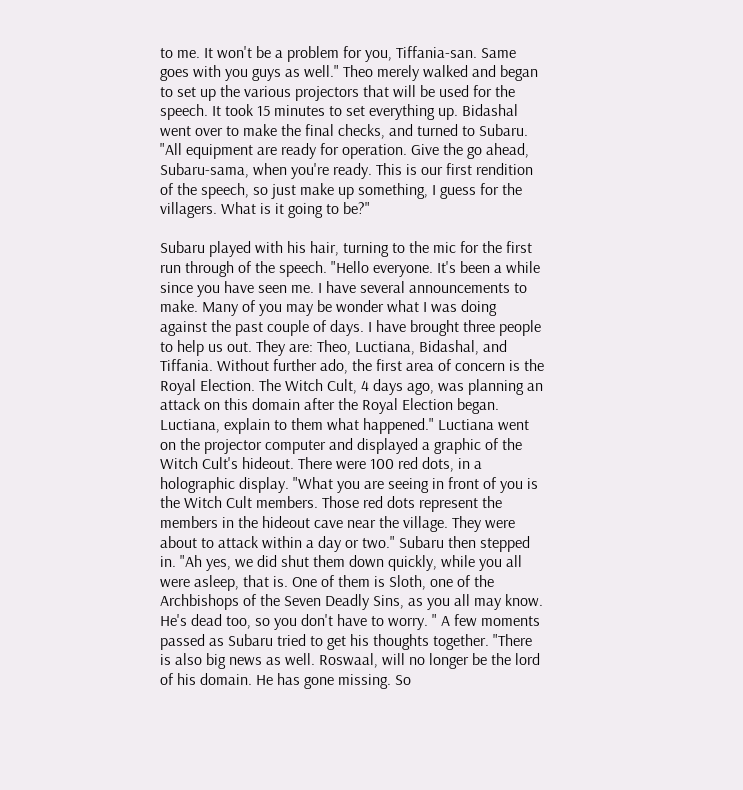to me. It won't be a problem for you, Tiffania-san. Same goes with you guys as well." Theo merely walked and began to set up the various projectors that will be used for the speech. It took 15 minutes to set everything up. Bidashal went over to make the final checks, and turned to Subaru. "All equipment are ready for operation. Give the go ahead, Subaru-sama, when you're ready. This is our first rendition of the speech, so just make up something, I guess for the villagers. What is it going to be?"

Subaru played with his hair, turning to the mic for the first run through of the speech. "Hello everyone. It's been a while since you have seen me. I have several announcements to make. Many of you may be wonder what I was doing against the past couple of days. I have brought three people to help us out. They are: Theo, Luctiana, Bidashal, and Tiffania. Without further ado, the first area of concern is the Royal Election. The Witch Cult, 4 days ago, was planning an attack on this domain after the Royal Election began. Luctiana, explain to them what happened." Luctiana went on the projector computer and displayed a graphic of the Witch Cult's hideout. There were 100 red dots, in a holographic display. "What you are seeing in front of you is the Witch Cult members. Those red dots represent the members in the hideout cave near the village. They were about to attack within a day or two." Subaru then stepped in. "Ah yes, we did shut them down quickly, while you all were asleep, that is. One of them is Sloth, one of the Archbishops of the Seven Deadly Sins, as you all may know. He's dead too, so you don't have to worry. " A few moments passed as Subaru tried to get his thoughts together. "There is also big news as well. Roswaal, will no longer be the lord of his domain. He has gone missing. So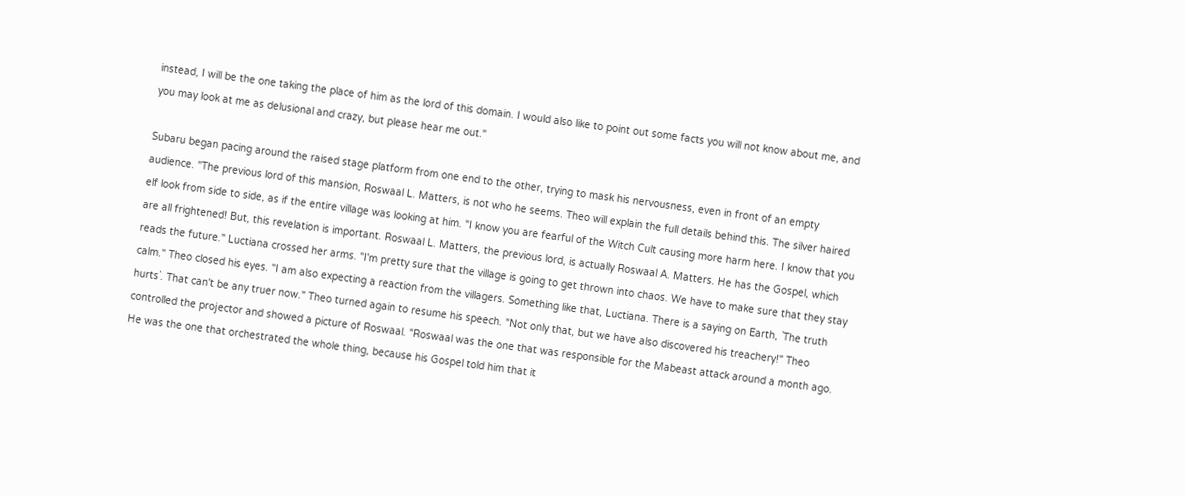instead, I will be the one taking the place of him as the lord of this domain. I would also like to point out some facts you will not know about me, and you may look at me as delusional and crazy, but please hear me out."

Subaru began pacing around the raised stage platform from one end to the other, trying to mask his nervousness, even in front of an empty audience. "The previous lord of this mansion, Roswaal L. Matters, is not who he seems. Theo will explain the full details behind this. The silver haired elf look from side to side, as if the entire village was looking at him. "I know you are fearful of the Witch Cult causing more harm here. I know that you are all frightened! But, this revelation is important. Roswaal L. Matters, the previous lord, is actually Roswaal A. Matters. He has the Gospel, which reads the future." Luctiana crossed her arms. "I'm pretty sure that the village is going to get thrown into chaos. We have to make sure that they stay calm." Theo closed his eyes. "I am also expecting a reaction from the villagers. Something like that, Luctiana. There is a saying on Earth, `The truth hurts`. That can't be any truer now." Theo turned again to resume his speech. "Not only that, but we have also discovered his treachery!" Theo controlled the projector and showed a picture of Roswaal. "Roswaal was the one that was responsible for the Mabeast attack around a month ago. He was the one that orchestrated the whole thing, because his Gospel told him that it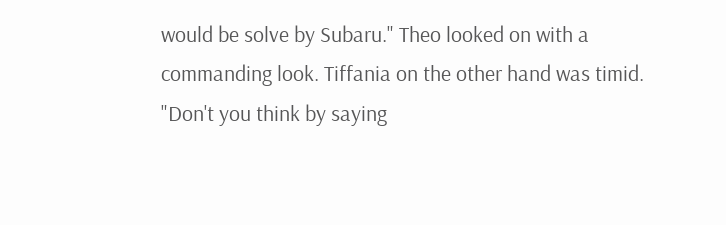would be solve by Subaru." Theo looked on with a commanding look. Tiffania on the other hand was timid. "Don't you think by saying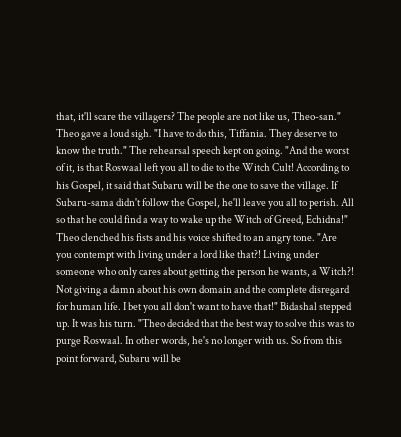that, it'll scare the villagers? The people are not like us, Theo-san." Theo gave a loud sigh. "I have to do this, Tiffania. They deserve to know the truth." The rehearsal speech kept on going. "And the worst of it, is that Roswaal left you all to die to the Witch Cult! According to his Gospel, it said that Subaru will be the one to save the village. If Subaru-sama didn't follow the Gospel, he'll leave you all to perish. All so that he could find a way to wake up the Witch of Greed, Echidna!" Theo clenched his fists and his voice shifted to an angry tone. "Are you contempt with living under a lord like that?! Living under someone who only cares about getting the person he wants, a Witch?! Not giving a damn about his own domain and the complete disregard for human life. I bet you all don't want to have that!" Bidashal stepped up. It was his turn. "Theo decided that the best way to solve this was to purge Roswaal. In other words, he's no longer with us. So from this point forward, Subaru will be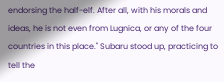endorsing the half-elf. After all, with his morals and ideas, he is not even from Lugnica, or any of the four countries in this place." Subaru stood up, practicing to tell the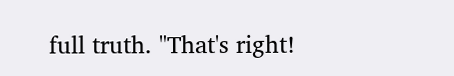full truth. "That's right!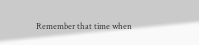Remember that time when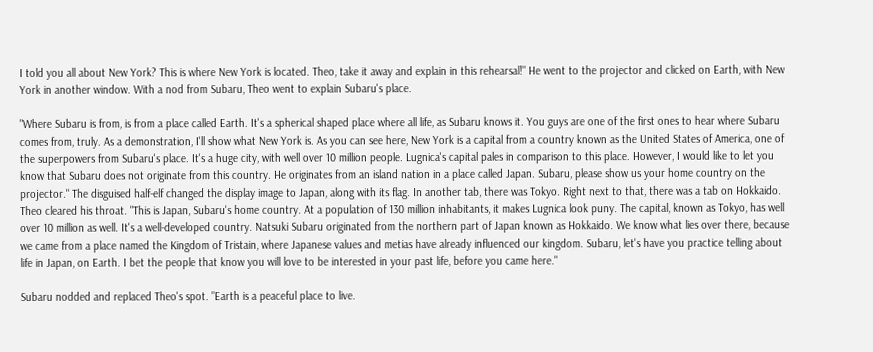I told you all about New York? This is where New York is located. Theo, take it away and explain in this rehearsal!" He went to the projector and clicked on Earth, with New York in another window. With a nod from Subaru, Theo went to explain Subaru's place.

"Where Subaru is from, is from a place called Earth. It's a spherical shaped place where all life, as Subaru knows it. You guys are one of the first ones to hear where Subaru comes from, truly. As a demonstration, I'll show what New York is. As you can see here, New York is a capital from a country known as the United States of America, one of the superpowers from Subaru's place. It's a huge city, with well over 10 million people. Lugnica's capital pales in comparison to this place. However, I would like to let you know that Subaru does not originate from this country. He originates from an island nation in a place called Japan. Subaru, please show us your home country on the projector." The disguised half-elf changed the display image to Japan, along with its flag. In another tab, there was Tokyo. Right next to that, there was a tab on Hokkaido. Theo cleared his throat. "This is Japan, Subaru's home country. At a population of 130 million inhabitants, it makes Lugnica look puny. The capital, known as Tokyo, has well over 10 million as well. It's a well-developed country. Natsuki Subaru originated from the northern part of Japan known as Hokkaido. We know what lies over there, because we came from a place named the Kingdom of Tristain, where Japanese values and metias have already influenced our kingdom. Subaru, let's have you practice telling about life in Japan, on Earth. I bet the people that know you will love to be interested in your past life, before you came here."

Subaru nodded and replaced Theo's spot. "Earth is a peaceful place to live.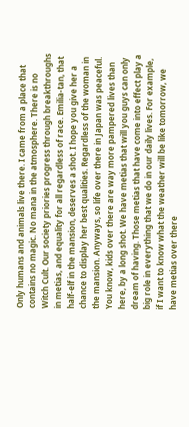Only humans and animals live there. I came from a place that contains no magic. No mana in the atmosphere. There is no Witch Cult. Our society priories progress through breakthroughs in metias, and equality for all regardless of race. Emilia-tan, that half-elf in the mansion, deserves a shot. I hope you give her a chance to display her best qualities. Regardless of the woman in the mansion. Anyways, so life over there in Japan was peaceful. You know, kids over there are way more pampered lives than here, by a long shot. We have metias that will you guys can only dream of having. Those metias that have come into effect play a big role in everything that we do in our daily lives. For example, if I want to know what the weather will be like tomorrow, we have metias over there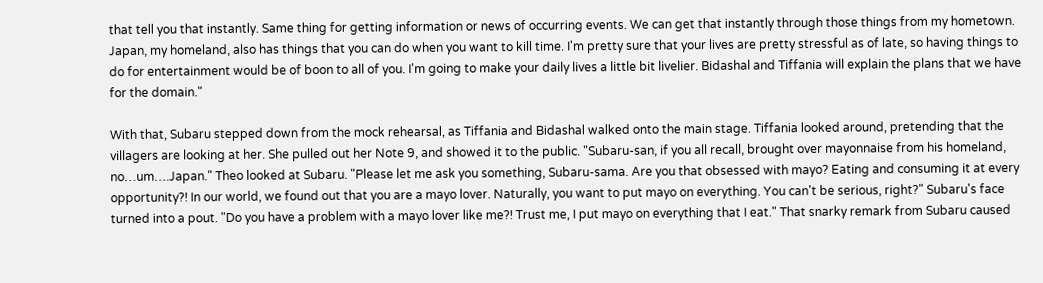that tell you that instantly. Same thing for getting information or news of occurring events. We can get that instantly through those things from my hometown. Japan, my homeland, also has things that you can do when you want to kill time. I'm pretty sure that your lives are pretty stressful as of late, so having things to do for entertainment would be of boon to all of you. I'm going to make your daily lives a little bit livelier. Bidashal and Tiffania will explain the plans that we have for the domain."

With that, Subaru stepped down from the mock rehearsal, as Tiffania and Bidashal walked onto the main stage. Tiffania looked around, pretending that the villagers are looking at her. She pulled out her Note 9, and showed it to the public. "Subaru-san, if you all recall, brought over mayonnaise from his homeland, no…um….Japan." Theo looked at Subaru. "Please let me ask you something, Subaru-sama. Are you that obsessed with mayo? Eating and consuming it at every opportunity?! In our world, we found out that you are a mayo lover. Naturally, you want to put mayo on everything. You can't be serious, right?" Subaru's face turned into a pout. "Do you have a problem with a mayo lover like me?! Trust me, I put mayo on everything that I eat." That snarky remark from Subaru caused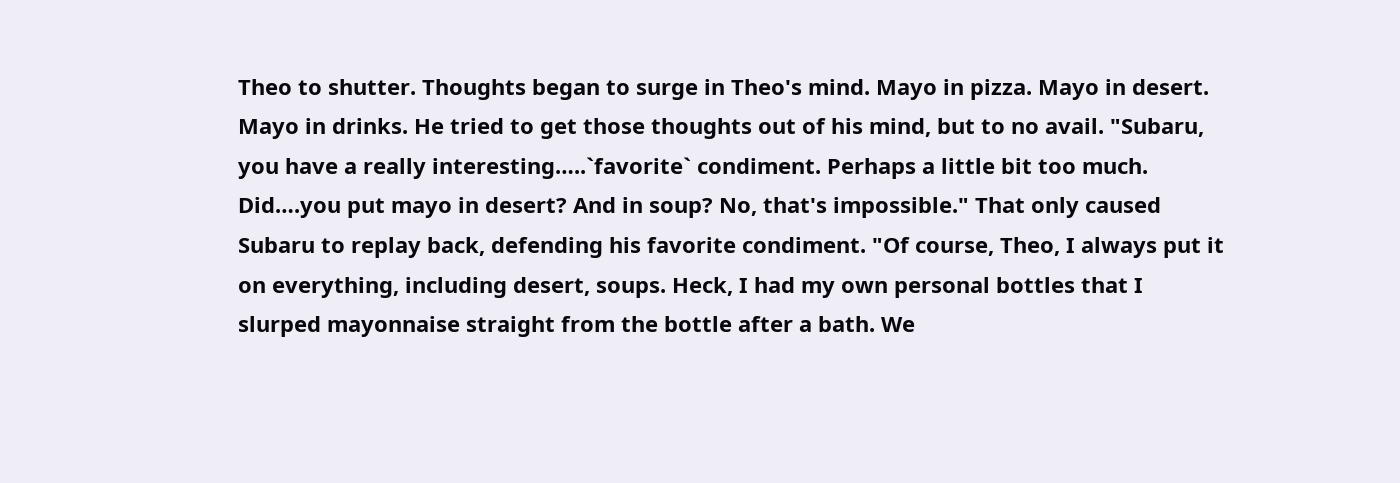Theo to shutter. Thoughts began to surge in Theo's mind. Mayo in pizza. Mayo in desert. Mayo in drinks. He tried to get those thoughts out of his mind, but to no avail. "Subaru, you have a really interesting…..`favorite` condiment. Perhaps a little bit too much. Did….you put mayo in desert? And in soup? No, that's impossible." That only caused Subaru to replay back, defending his favorite condiment. "Of course, Theo, I always put it on everything, including desert, soups. Heck, I had my own personal bottles that I slurped mayonnaise straight from the bottle after a bath. We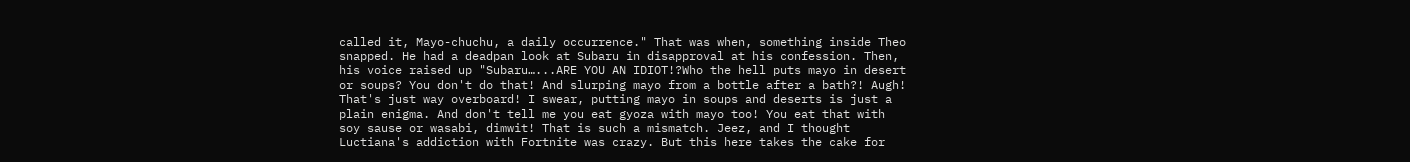called it, Mayo-chuchu, a daily occurrence." That was when, something inside Theo snapped. He had a deadpan look at Subaru in disapproval at his confession. Then, his voice raised up "Subaru…...ARE YOU AN IDIOT!?Who the hell puts mayo in desert or soups? You don't do that! And slurping mayo from a bottle after a bath?! Augh! That's just way overboard! I swear, putting mayo in soups and deserts is just a plain enigma. And don't tell me you eat gyoza with mayo too! You eat that with soy sause or wasabi, dimwit! That is such a mismatch. Jeez, and I thought Luctiana's addiction with Fortnite was crazy. But this here takes the cake for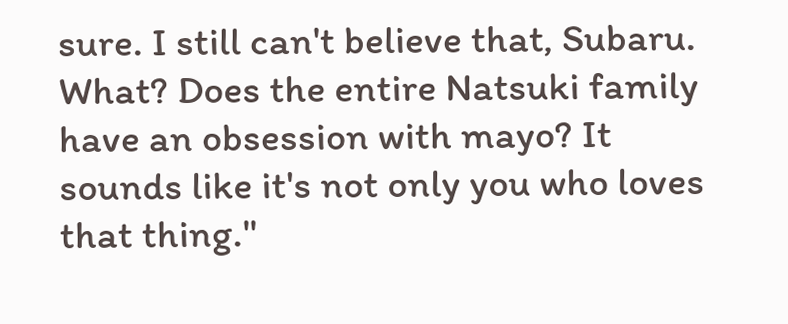sure. I still can't believe that, Subaru. What? Does the entire Natsuki family have an obsession with mayo? It sounds like it's not only you who loves that thing."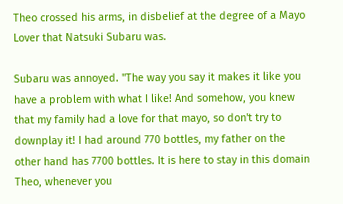Theo crossed his arms, in disbelief at the degree of a Mayo Lover that Natsuki Subaru was.

Subaru was annoyed. "The way you say it makes it like you have a problem with what I like! And somehow, you knew that my family had a love for that mayo, so don't try to downplay it! I had around 770 bottles, my father on the other hand has 7700 bottles. It is here to stay in this domain Theo, whenever you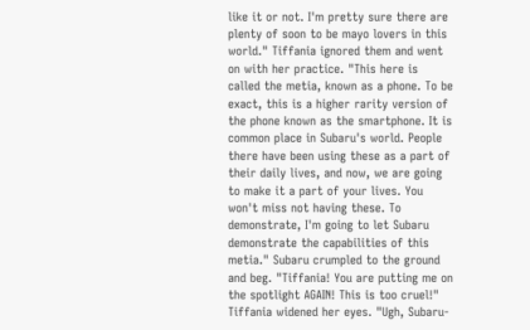like it or not. I'm pretty sure there are plenty of soon to be mayo lovers in this world." Tiffania ignored them and went on with her practice. "This here is called the metia, known as a phone. To be exact, this is a higher rarity version of the phone known as the smartphone. It is common place in Subaru's world. People there have been using these as a part of their daily lives, and now, we are going to make it a part of your lives. You won't miss not having these. To demonstrate, I'm going to let Subaru demonstrate the capabilities of this metia." Subaru crumpled to the ground and beg. "Tiffania! You are putting me on the spotlight AGAIN! This is too cruel!" Tiffania widened her eyes. "Ugh, Subaru-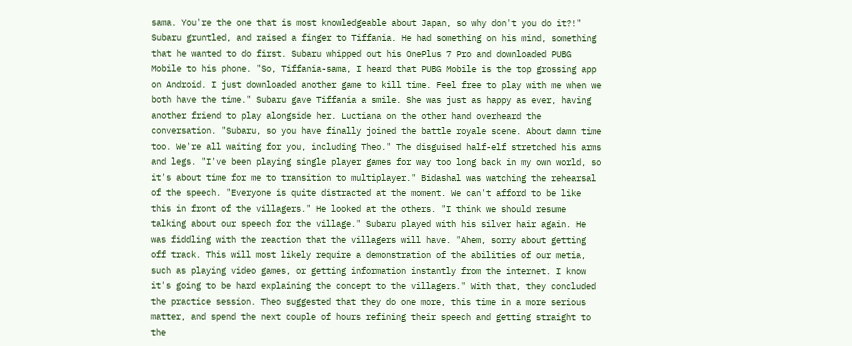sama. You're the one that is most knowledgeable about Japan, so why don't you do it?!" Subaru gruntled, and raised a finger to Tiffania. He had something on his mind, something that he wanted to do first. Subaru whipped out his OnePlus 7 Pro and downloaded PUBG Mobile to his phone. "So, Tiffania-sama, I heard that PUBG Mobile is the top grossing app on Android. I just downloaded another game to kill time. Feel free to play with me when we both have the time." Subaru gave Tiffania a smile. She was just as happy as ever, having another friend to play alongside her. Luctiana on the other hand overheard the conversation. "Subaru, so you have finally joined the battle royale scene. About damn time too. We're all waiting for you, including Theo." The disguised half-elf stretched his arms and legs. "I've been playing single player games for way too long back in my own world, so it's about time for me to transition to multiplayer." Bidashal was watching the rehearsal of the speech. "Everyone is quite distracted at the moment. We can't afford to be like this in front of the villagers." He looked at the others. "I think we should resume talking about our speech for the village." Subaru played with his silver hair again. He was fiddling with the reaction that the villagers will have. "Ahem, sorry about getting off track. This will most likely require a demonstration of the abilities of our metia, such as playing video games, or getting information instantly from the internet. I know it's going to be hard explaining the concept to the villagers." With that, they concluded the practice session. Theo suggested that they do one more, this time in a more serious matter, and spend the next couple of hours refining their speech and getting straight to the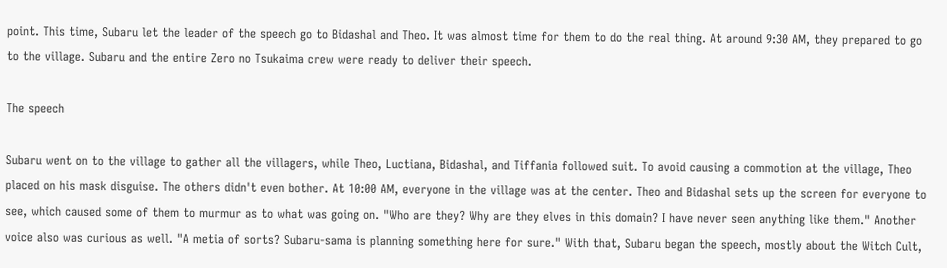point. This time, Subaru let the leader of the speech go to Bidashal and Theo. It was almost time for them to do the real thing. At around 9:30 AM, they prepared to go to the village. Subaru and the entire Zero no Tsukaima crew were ready to deliver their speech.

The speech

Subaru went on to the village to gather all the villagers, while Theo, Luctiana, Bidashal, and Tiffania followed suit. To avoid causing a commotion at the village, Theo placed on his mask disguise. The others didn't even bother. At 10:00 AM, everyone in the village was at the center. Theo and Bidashal sets up the screen for everyone to see, which caused some of them to murmur as to what was going on. "Who are they? Why are they elves in this domain? I have never seen anything like them." Another voice also was curious as well. "A metia of sorts? Subaru-sama is planning something here for sure." With that, Subaru began the speech, mostly about the Witch Cult,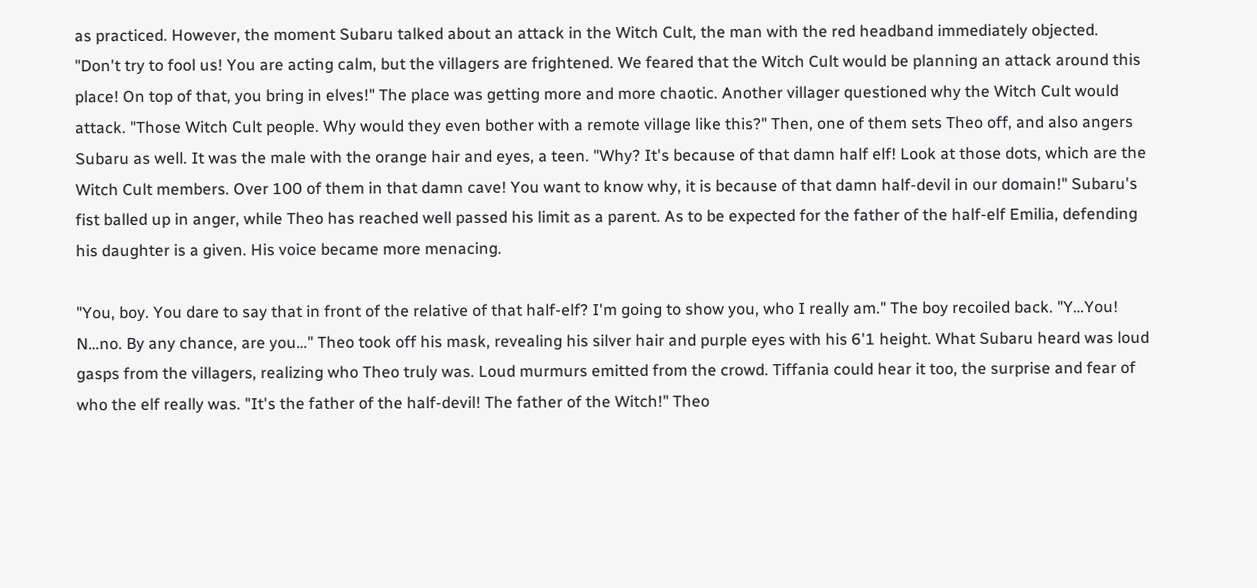as practiced. However, the moment Subaru talked about an attack in the Witch Cult, the man with the red headband immediately objected. "Don't try to fool us! You are acting calm, but the villagers are frightened. We feared that the Witch Cult would be planning an attack around this place! On top of that, you bring in elves!" The place was getting more and more chaotic. Another villager questioned why the Witch Cult would attack. "Those Witch Cult people. Why would they even bother with a remote village like this?" Then, one of them sets Theo off, and also angers Subaru as well. It was the male with the orange hair and eyes, a teen. "Why? It's because of that damn half elf! Look at those dots, which are the Witch Cult members. Over 100 of them in that damn cave! You want to know why, it is because of that damn half-devil in our domain!" Subaru's fist balled up in anger, while Theo has reached well passed his limit as a parent. As to be expected for the father of the half-elf Emilia, defending his daughter is a given. His voice became more menacing.

"You, boy. You dare to say that in front of the relative of that half-elf? I'm going to show you, who I really am." The boy recoiled back. "Y…You! N…no. By any chance, are you…" Theo took off his mask, revealing his silver hair and purple eyes with his 6'1 height. What Subaru heard was loud gasps from the villagers, realizing who Theo truly was. Loud murmurs emitted from the crowd. Tiffania could hear it too, the surprise and fear of who the elf really was. "It's the father of the half-devil! The father of the Witch!" Theo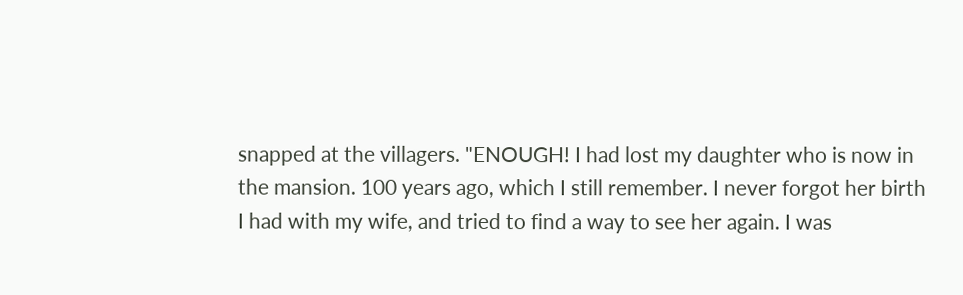snapped at the villagers. "ENOUGH! I had lost my daughter who is now in the mansion. 100 years ago, which I still remember. I never forgot her birth I had with my wife, and tried to find a way to see her again. I was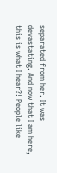separated from her. It was devastating. And now that I am here, this is what I hear?! People like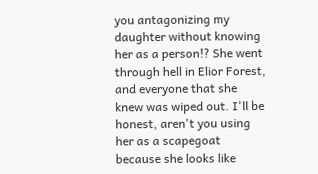you antagonizing my daughter without knowing her as a person!? She went through hell in Elior Forest, and everyone that she knew was wiped out. I'll be honest, aren't you using her as a scapegoat because she looks like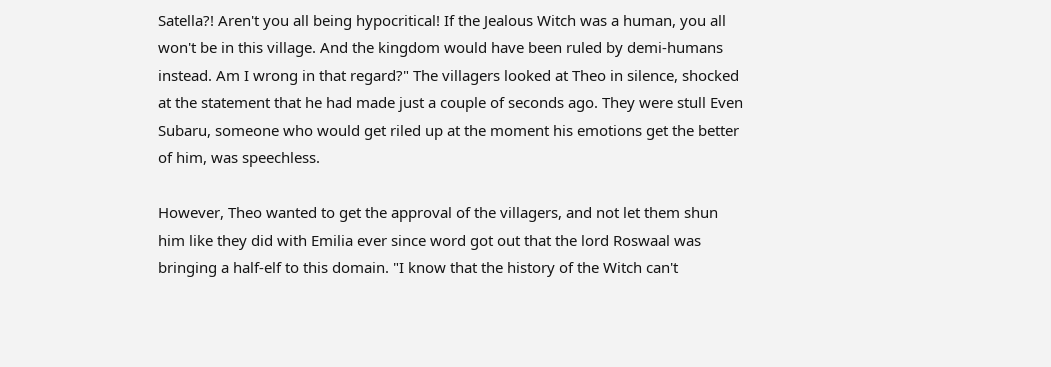Satella?! Aren't you all being hypocritical! If the Jealous Witch was a human, you all won't be in this village. And the kingdom would have been ruled by demi-humans instead. Am I wrong in that regard?" The villagers looked at Theo in silence, shocked at the statement that he had made just a couple of seconds ago. They were stull Even Subaru, someone who would get riled up at the moment his emotions get the better of him, was speechless.

However, Theo wanted to get the approval of the villagers, and not let them shun him like they did with Emilia ever since word got out that the lord Roswaal was bringing a half-elf to this domain. "I know that the history of the Witch can't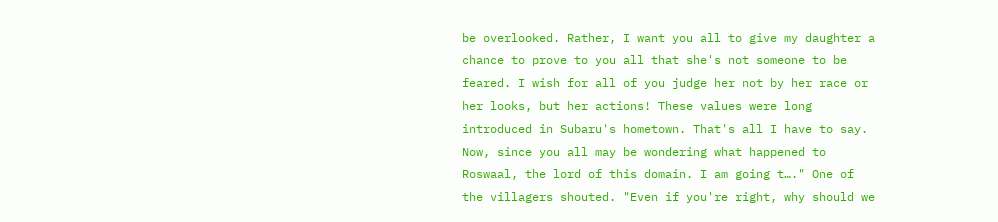be overlooked. Rather, I want you all to give my daughter a chance to prove to you all that she's not someone to be feared. I wish for all of you judge her not by her race or her looks, but her actions! These values were long introduced in Subaru's hometown. That's all I have to say. Now, since you all may be wondering what happened to Roswaal, the lord of this domain. I am going t…." One of the villagers shouted. "Even if you're right, why should we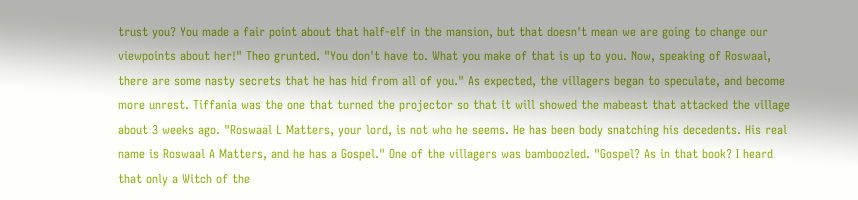trust you? You made a fair point about that half-elf in the mansion, but that doesn't mean we are going to change our viewpoints about her!" Theo grunted. "You don't have to. What you make of that is up to you. Now, speaking of Roswaal, there are some nasty secrets that he has hid from all of you." As expected, the villagers began to speculate, and become more unrest. Tiffania was the one that turned the projector so that it will showed the mabeast that attacked the village about 3 weeks ago. "Roswaal L Matters, your lord, is not who he seems. He has been body snatching his decedents. His real name is Roswaal A Matters, and he has a Gospel." One of the villagers was bamboozled. "Gospel? As in that book? I heard that only a Witch of the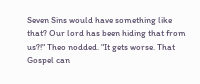Seven Sins would have something like that? Our lord has been hiding that from us?!" Theo nodded. "It gets worse. That Gospel can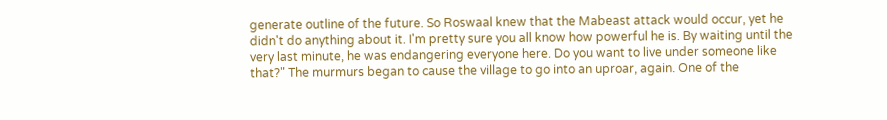generate outline of the future. So Roswaal knew that the Mabeast attack would occur, yet he didn't do anything about it. I'm pretty sure you all know how powerful he is. By waiting until the very last minute, he was endangering everyone here. Do you want to live under someone like that?" The murmurs began to cause the village to go into an uproar, again. One of the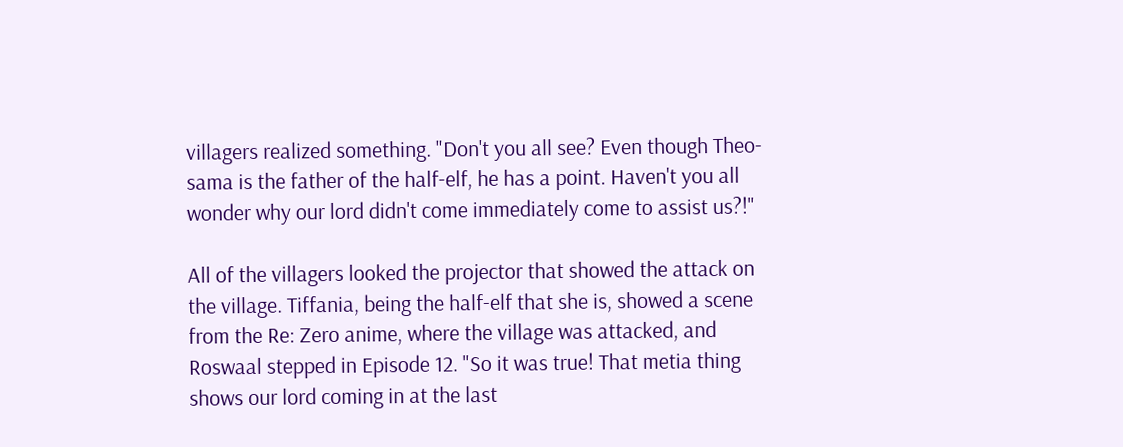villagers realized something. "Don't you all see? Even though Theo-sama is the father of the half-elf, he has a point. Haven't you all wonder why our lord didn't come immediately come to assist us?!"

All of the villagers looked the projector that showed the attack on the village. Tiffania, being the half-elf that she is, showed a scene from the Re: Zero anime, where the village was attacked, and Roswaal stepped in Episode 12. "So it was true! That metia thing shows our lord coming in at the last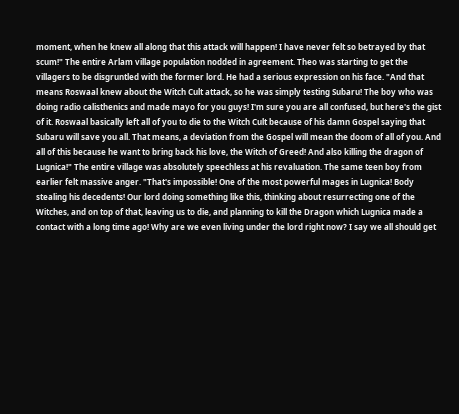moment, when he knew all along that this attack will happen! I have never felt so betrayed by that scum!" The entire Arlam village population nodded in agreement. Theo was starting to get the villagers to be disgruntled with the former lord. He had a serious expression on his face. "And that means Roswaal knew about the Witch Cult attack, so he was simply testing Subaru! The boy who was doing radio calisthenics and made mayo for you guys! I'm sure you are all confused, but here's the gist of it. Roswaal basically left all of you to die to the Witch Cult because of his damn Gospel saying that Subaru will save you all. That means, a deviation from the Gospel will mean the doom of all of you. And all of this because he want to bring back his love, the Witch of Greed! And also killing the dragon of Lugnica!" The entire village was absolutely speechless at his revaluation. The same teen boy from earlier felt massive anger. "That's impossible! One of the most powerful mages in Lugnica! Body stealing his decedents! Our lord doing something like this, thinking about resurrecting one of the Witches, and on top of that, leaving us to die, and planning to kill the Dragon which Lugnica made a contact with a long time ago! Why are we even living under the lord right now? I say we all should get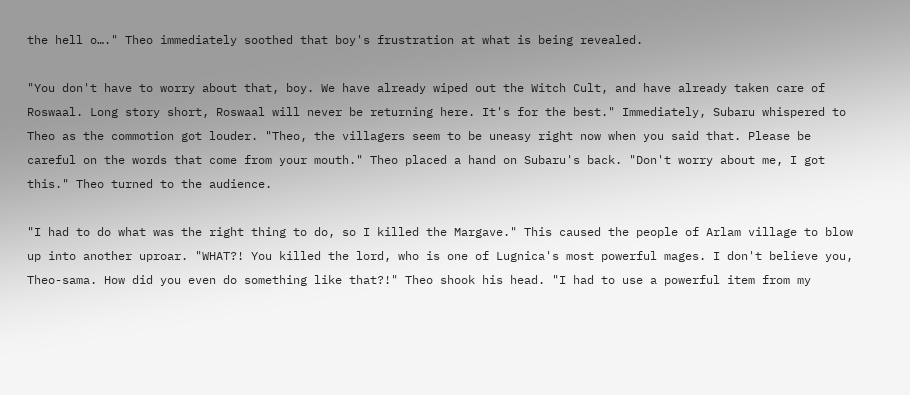the hell o…." Theo immediately soothed that boy's frustration at what is being revealed.

"You don't have to worry about that, boy. We have already wiped out the Witch Cult, and have already taken care of Roswaal. Long story short, Roswaal will never be returning here. It's for the best." Immediately, Subaru whispered to Theo as the commotion got louder. "Theo, the villagers seem to be uneasy right now when you said that. Please be careful on the words that come from your mouth." Theo placed a hand on Subaru's back. "Don't worry about me, I got this." Theo turned to the audience.

"I had to do what was the right thing to do, so I killed the Margave." This caused the people of Arlam village to blow up into another uproar. "WHAT?! You killed the lord, who is one of Lugnica's most powerful mages. I don't believe you, Theo-sama. How did you even do something like that?!" Theo shook his head. "I had to use a powerful item from my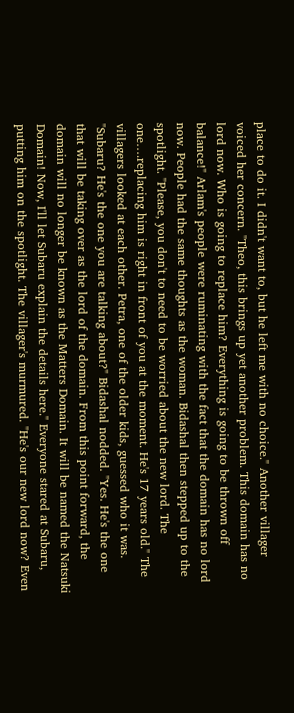place to do it. I didn't want to, but he left me with no choice." Another villager voiced her concern. "Theo, this brings up yet another problem. This domain has no lord now. Who is going to replace him? Everything is going to be thrown off balance!" Arlam's people were ruminating with the fact that the domain has no lord now. People had the same thoughts as the woman. Bidashal then stepped up to the spotlight. "Please, you don't to need to be worried about the new lord. The one….replacing him is right in front of you at the moment. He's 17 years old." The villagers looked at each other. Petra, one of the older kids, guessed who it was. "Subaru? He's the one you are talking about?" Bidashal nodded. "Yes. He's the one that will be taking over as the lord of the domain. From this point forward, the domain will no longer be known as the Matters Domain. It will be named the Natsuki Domain! Now, I'll let Subaru explain the details here." Everyone stared at Subaru, putting him on the spotlight. The villager's murmured. "He's our new lord now? Even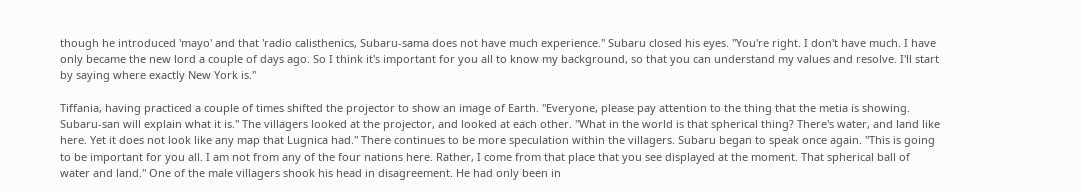though he introduced 'mayo' and that 'radio calisthenics, Subaru-sama does not have much experience." Subaru closed his eyes. "You're right. I don't have much. I have only became the new lord a couple of days ago. So I think it's important for you all to know my background, so that you can understand my values and resolve. I'll start by saying where exactly New York is."

Tiffania, having practiced a couple of times shifted the projector to show an image of Earth. "Everyone, please pay attention to the thing that the metia is showing. Subaru-san will explain what it is." The villagers looked at the projector, and looked at each other. "What in the world is that spherical thing? There's water, and land like here. Yet it does not look like any map that Lugnica had." There continues to be more speculation within the villagers. Subaru began to speak once again. "This is going to be important for you all. I am not from any of the four nations here. Rather, I come from that place that you see displayed at the moment. That spherical ball of water and land." One of the male villagers shook his head in disagreement. He had only been in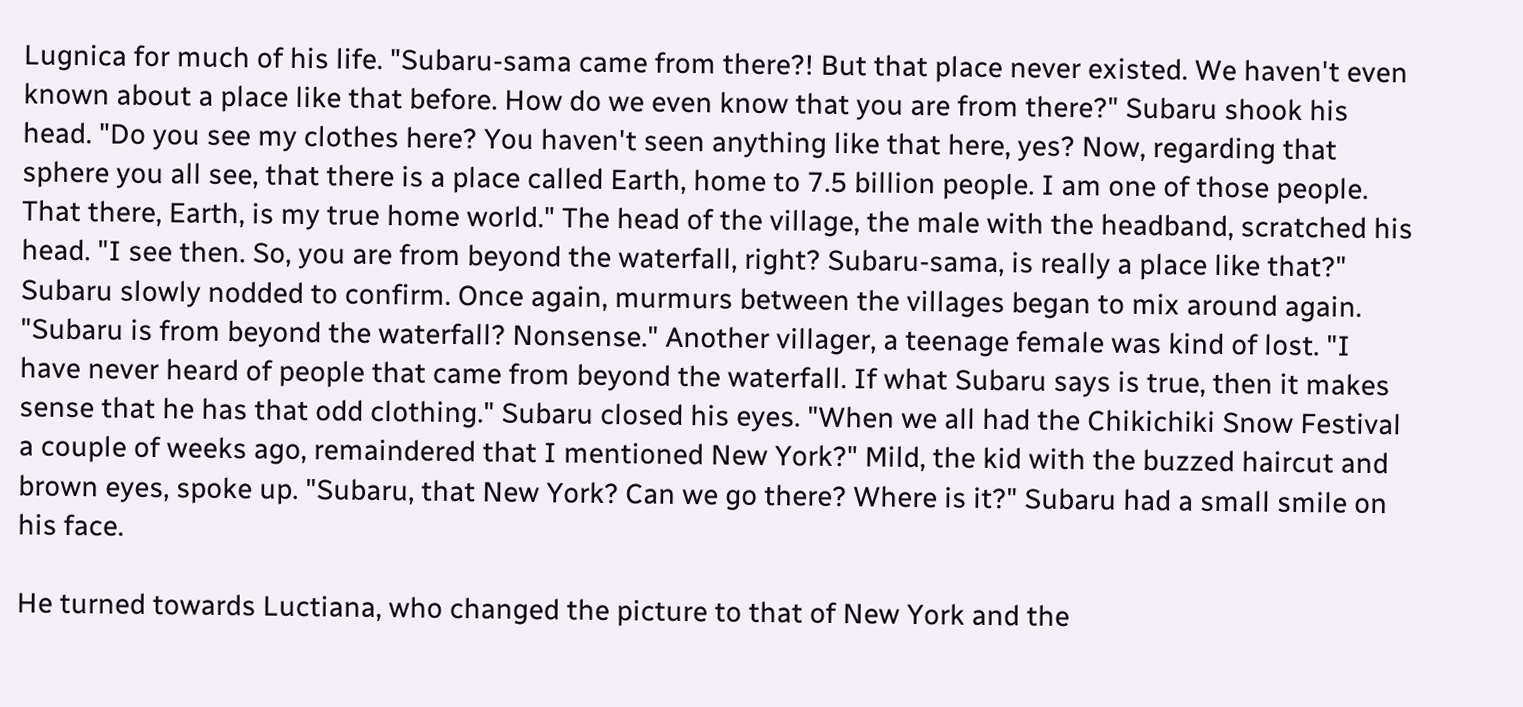Lugnica for much of his life. "Subaru-sama came from there?! But that place never existed. We haven't even known about a place like that before. How do we even know that you are from there?" Subaru shook his head. "Do you see my clothes here? You haven't seen anything like that here, yes? Now, regarding that sphere you all see, that there is a place called Earth, home to 7.5 billion people. I am one of those people. That there, Earth, is my true home world." The head of the village, the male with the headband, scratched his head. "I see then. So, you are from beyond the waterfall, right? Subaru-sama, is really a place like that?" Subaru slowly nodded to confirm. Once again, murmurs between the villages began to mix around again. "Subaru is from beyond the waterfall? Nonsense." Another villager, a teenage female was kind of lost. "I have never heard of people that came from beyond the waterfall. If what Subaru says is true, then it makes sense that he has that odd clothing." Subaru closed his eyes. "When we all had the Chikichiki Snow Festival a couple of weeks ago, remaindered that I mentioned New York?" Mild, the kid with the buzzed haircut and brown eyes, spoke up. "Subaru, that New York? Can we go there? Where is it?" Subaru had a small smile on his face.

He turned towards Luctiana, who changed the picture to that of New York and the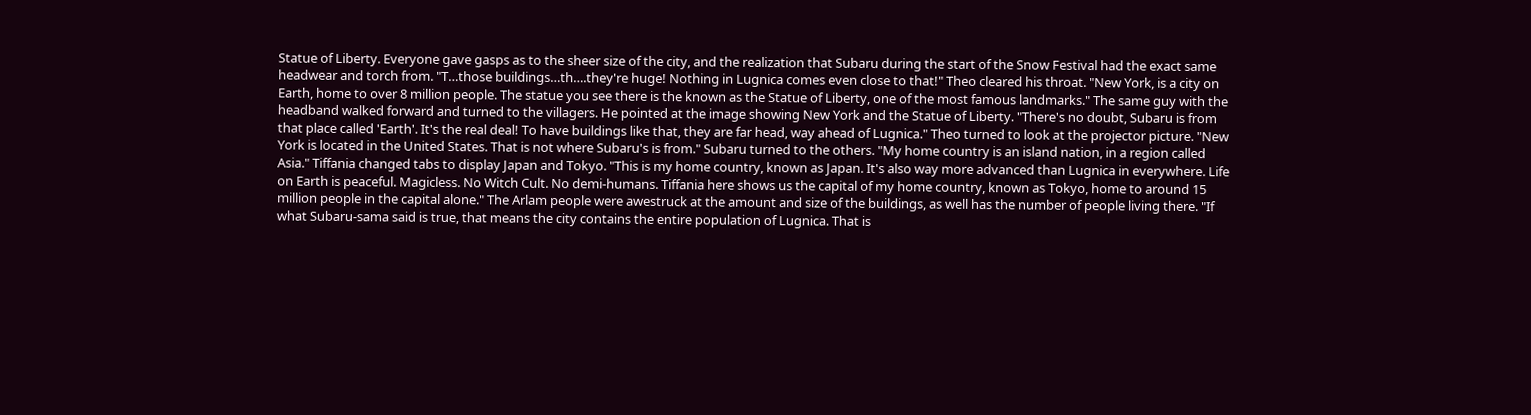Statue of Liberty. Everyone gave gasps as to the sheer size of the city, and the realization that Subaru during the start of the Snow Festival had the exact same headwear and torch from. "T…those buildings…th….they're huge! Nothing in Lugnica comes even close to that!" Theo cleared his throat. "New York, is a city on Earth, home to over 8 million people. The statue you see there is the known as the Statue of Liberty, one of the most famous landmarks." The same guy with the headband walked forward and turned to the villagers. He pointed at the image showing New York and the Statue of Liberty. "There's no doubt, Subaru is from that place called 'Earth'. It's the real deal! To have buildings like that, they are far head, way ahead of Lugnica." Theo turned to look at the projector picture. "New York is located in the United States. That is not where Subaru's is from." Subaru turned to the others. "My home country is an island nation, in a region called Asia." Tiffania changed tabs to display Japan and Tokyo. "This is my home country, known as Japan. It's also way more advanced than Lugnica in everywhere. Life on Earth is peaceful. Magicless. No Witch Cult. No demi-humans. Tiffania here shows us the capital of my home country, known as Tokyo, home to around 15 million people in the capital alone." The Arlam people were awestruck at the amount and size of the buildings, as well has the number of people living there. "If what Subaru-sama said is true, that means the city contains the entire population of Lugnica. That is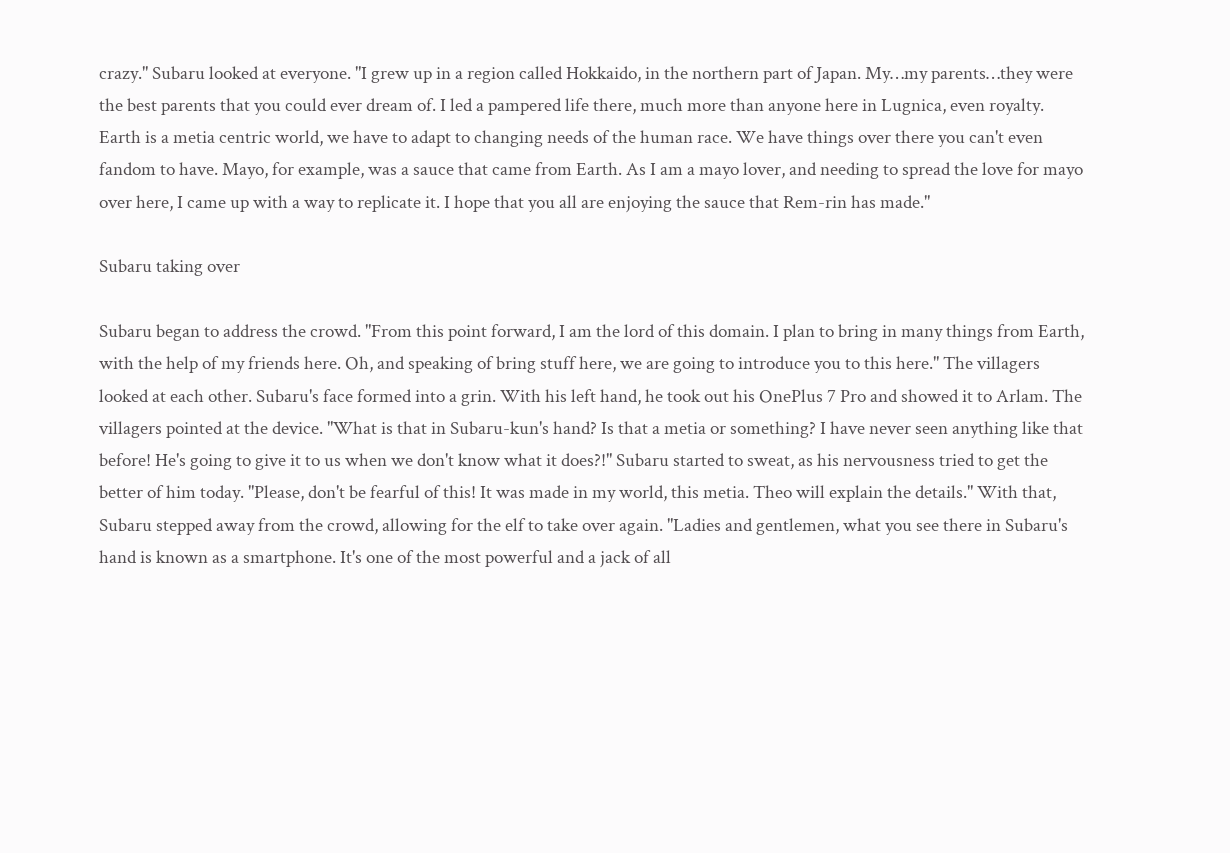crazy." Subaru looked at everyone. "I grew up in a region called Hokkaido, in the northern part of Japan. My…my parents…they were the best parents that you could ever dream of. I led a pampered life there, much more than anyone here in Lugnica, even royalty. Earth is a metia centric world, we have to adapt to changing needs of the human race. We have things over there you can't even fandom to have. Mayo, for example, was a sauce that came from Earth. As I am a mayo lover, and needing to spread the love for mayo over here, I came up with a way to replicate it. I hope that you all are enjoying the sauce that Rem-rin has made."

Subaru taking over

Subaru began to address the crowd. "From this point forward, I am the lord of this domain. I plan to bring in many things from Earth, with the help of my friends here. Oh, and speaking of bring stuff here, we are going to introduce you to this here." The villagers looked at each other. Subaru's face formed into a grin. With his left hand, he took out his OnePlus 7 Pro and showed it to Arlam. The villagers pointed at the device. "What is that in Subaru-kun's hand? Is that a metia or something? I have never seen anything like that before! He's going to give it to us when we don't know what it does?!" Subaru started to sweat, as his nervousness tried to get the better of him today. "Please, don't be fearful of this! It was made in my world, this metia. Theo will explain the details." With that, Subaru stepped away from the crowd, allowing for the elf to take over again. "Ladies and gentlemen, what you see there in Subaru's hand is known as a smartphone. It's one of the most powerful and a jack of all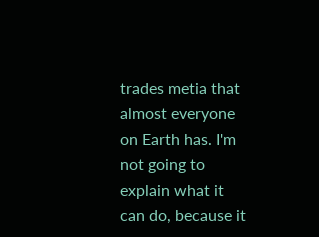trades metia that almost everyone on Earth has. I'm not going to explain what it can do, because it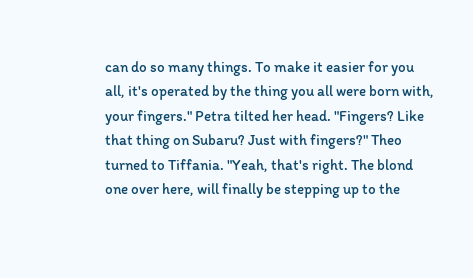can do so many things. To make it easier for you all, it's operated by the thing you all were born with, your fingers." Petra tilted her head. "Fingers? Like that thing on Subaru? Just with fingers?" Theo turned to Tiffania. "Yeah, that's right. The blond one over here, will finally be stepping up to the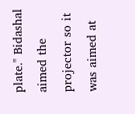plate." Bidashal aimed the projector so it was aimed at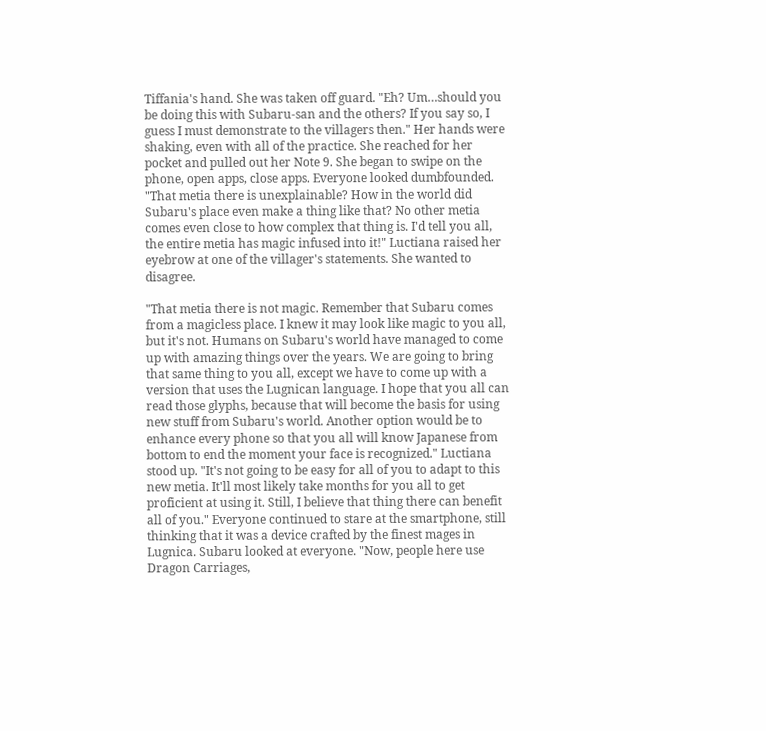Tiffania's hand. She was taken off guard. "Eh? Um…should you be doing this with Subaru-san and the others? If you say so, I guess I must demonstrate to the villagers then." Her hands were shaking, even with all of the practice. She reached for her pocket and pulled out her Note 9. She began to swipe on the phone, open apps, close apps. Everyone looked dumbfounded. "That metia there is unexplainable? How in the world did Subaru's place even make a thing like that? No other metia comes even close to how complex that thing is. I'd tell you all, the entire metia has magic infused into it!" Luctiana raised her eyebrow at one of the villager's statements. She wanted to disagree.

"That metia there is not magic. Remember that Subaru comes from a magicless place. I knew it may look like magic to you all, but it's not. Humans on Subaru's world have managed to come up with amazing things over the years. We are going to bring that same thing to you all, except we have to come up with a version that uses the Lugnican language. I hope that you all can read those glyphs, because that will become the basis for using new stuff from Subaru's world. Another option would be to enhance every phone so that you all will know Japanese from bottom to end the moment your face is recognized." Luctiana stood up. "It's not going to be easy for all of you to adapt to this new metia. It'll most likely take months for you all to get proficient at using it. Still, I believe that thing there can benefit all of you." Everyone continued to stare at the smartphone, still thinking that it was a device crafted by the finest mages in Lugnica. Subaru looked at everyone. "Now, people here use Dragon Carriages,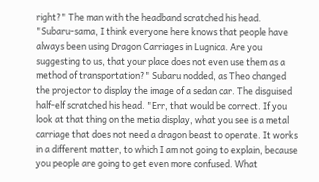right?" The man with the headband scratched his head. "Subaru-sama, I think everyone here knows that people have always been using Dragon Carriages in Lugnica. Are you suggesting to us, that your place does not even use them as a method of transportation?" Subaru nodded, as Theo changed the projector to display the image of a sedan car. The disguised half-elf scratched his head. "Err, that would be correct. If you look at that thing on the metia display, what you see is a metal carriage that does not need a dragon beast to operate. It works in a different matter, to which I am not going to explain, because you people are going to get even more confused. What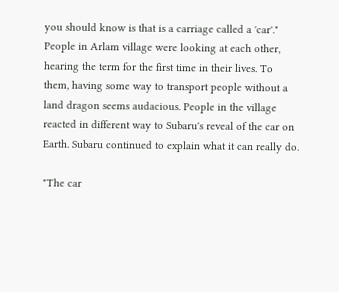you should know is that is a carriage called a 'car'." People in Arlam village were looking at each other, hearing the term for the first time in their lives. To them, having some way to transport people without a land dragon seems audacious. People in the village reacted in different way to Subaru's reveal of the car on Earth. Subaru continued to explain what it can really do.

"The car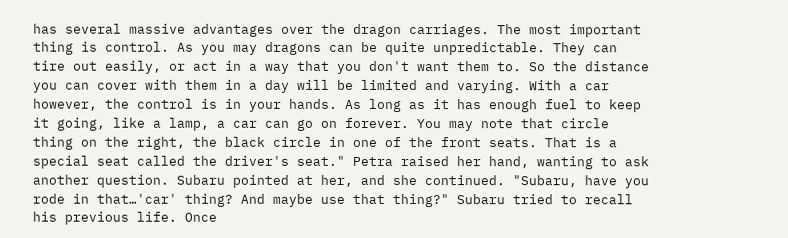has several massive advantages over the dragon carriages. The most important thing is control. As you may dragons can be quite unpredictable. They can tire out easily, or act in a way that you don't want them to. So the distance you can cover with them in a day will be limited and varying. With a car however, the control is in your hands. As long as it has enough fuel to keep it going, like a lamp, a car can go on forever. You may note that circle thing on the right, the black circle in one of the front seats. That is a special seat called the driver's seat." Petra raised her hand, wanting to ask another question. Subaru pointed at her, and she continued. "Subaru, have you rode in that…'car' thing? And maybe use that thing?" Subaru tried to recall his previous life. Once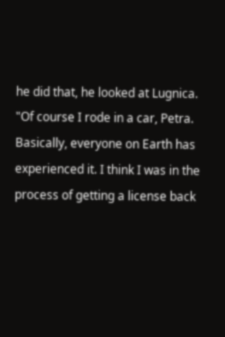he did that, he looked at Lugnica. "Of course I rode in a car, Petra. Basically, everyone on Earth has experienced it. I think I was in the process of getting a license back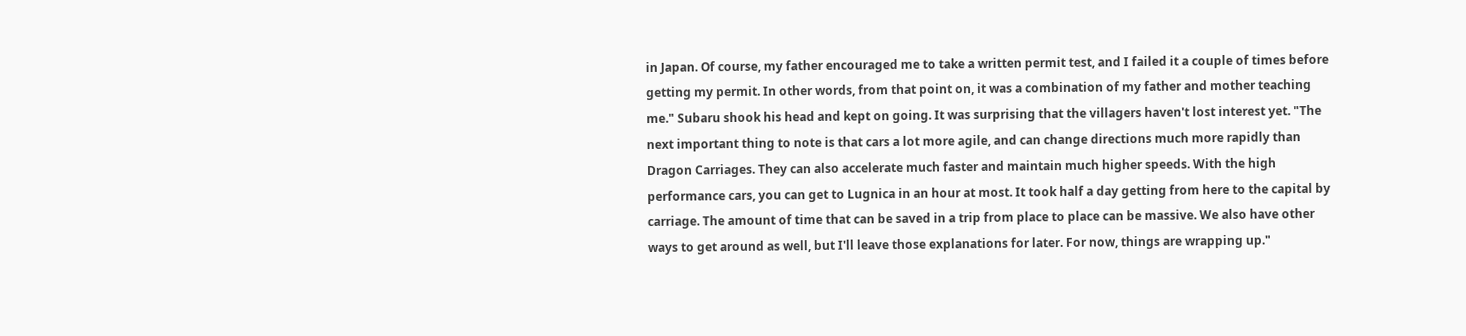in Japan. Of course, my father encouraged me to take a written permit test, and I failed it a couple of times before getting my permit. In other words, from that point on, it was a combination of my father and mother teaching me." Subaru shook his head and kept on going. It was surprising that the villagers haven't lost interest yet. "The next important thing to note is that cars a lot more agile, and can change directions much more rapidly than Dragon Carriages. They can also accelerate much faster and maintain much higher speeds. With the high performance cars, you can get to Lugnica in an hour at most. It took half a day getting from here to the capital by carriage. The amount of time that can be saved in a trip from place to place can be massive. We also have other ways to get around as well, but I'll leave those explanations for later. For now, things are wrapping up."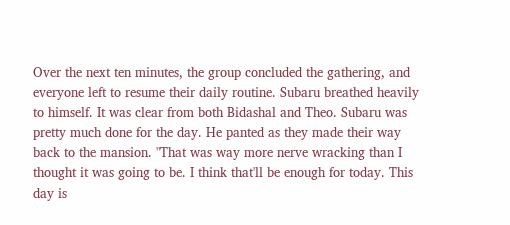Over the next ten minutes, the group concluded the gathering, and everyone left to resume their daily routine. Subaru breathed heavily to himself. It was clear from both Bidashal and Theo. Subaru was pretty much done for the day. He panted as they made their way back to the mansion. "That was way more nerve wracking than I thought it was going to be. I think that'll be enough for today. This day is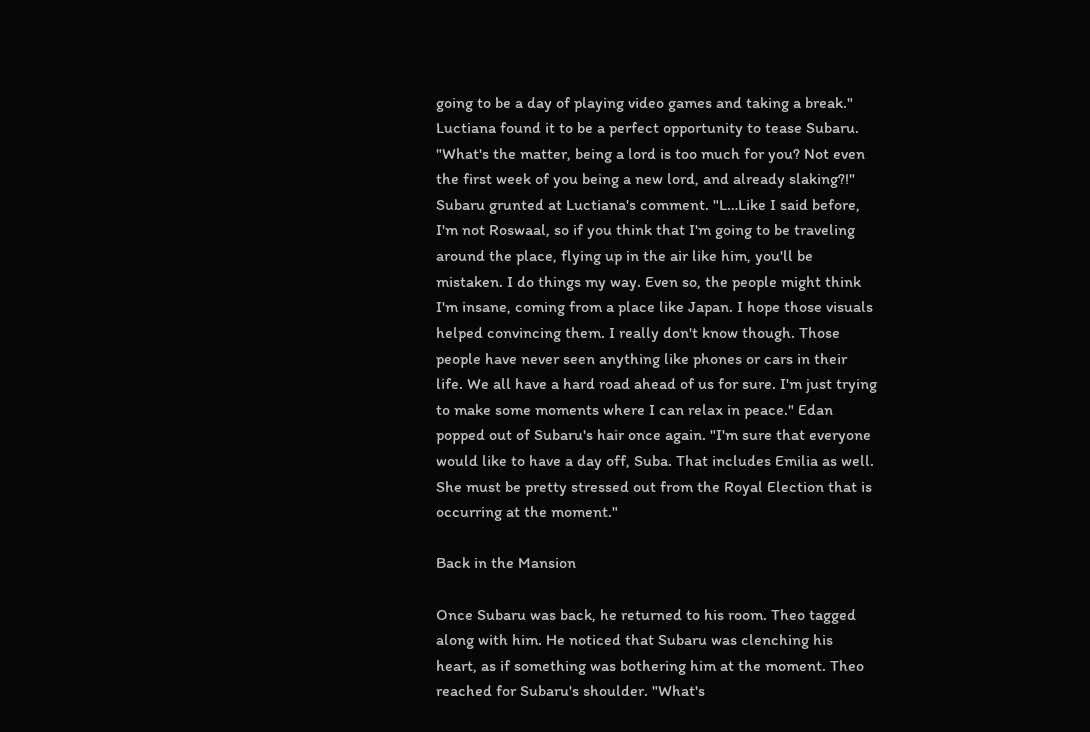going to be a day of playing video games and taking a break." Luctiana found it to be a perfect opportunity to tease Subaru. "What's the matter, being a lord is too much for you? Not even the first week of you being a new lord, and already slaking?!" Subaru grunted at Luctiana's comment. "L…Like I said before, I'm not Roswaal, so if you think that I'm going to be traveling around the place, flying up in the air like him, you'll be mistaken. I do things my way. Even so, the people might think I'm insane, coming from a place like Japan. I hope those visuals helped convincing them. I really don't know though. Those people have never seen anything like phones or cars in their life. We all have a hard road ahead of us for sure. I'm just trying to make some moments where I can relax in peace." Edan popped out of Subaru's hair once again. "I'm sure that everyone would like to have a day off, Suba. That includes Emilia as well. She must be pretty stressed out from the Royal Election that is occurring at the moment."

Back in the Mansion

Once Subaru was back, he returned to his room. Theo tagged along with him. He noticed that Subaru was clenching his heart, as if something was bothering him at the moment. Theo reached for Subaru's shoulder. "What's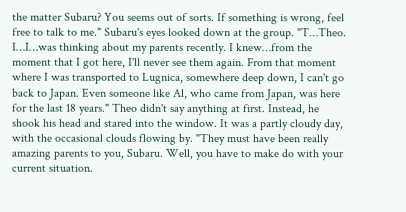the matter Subaru? You seems out of sorts. If something is wrong, feel free to talk to me." Subaru's eyes looked down at the group. "T…Theo. I…I…was thinking about my parents recently. I knew…from the moment that I got here, I'll never see them again. From that moment where I was transported to Lugnica, somewhere deep down, I can't go back to Japan. Even someone like Al, who came from Japan, was here for the last 18 years." Theo didn't say anything at first. Instead, he shook his head and stared into the window. It was a partly cloudy day, with the occasional clouds flowing by. "They must have been really amazing parents to you, Subaru. Well, you have to make do with your current situation.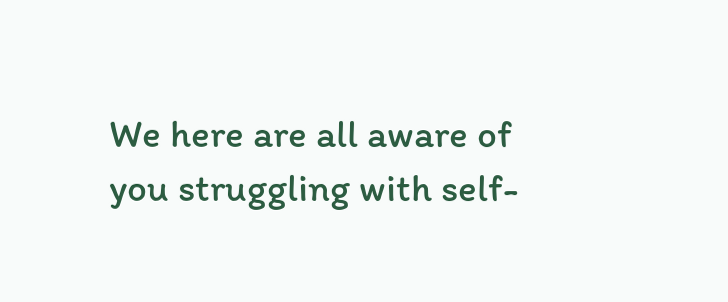We here are all aware of you struggling with self-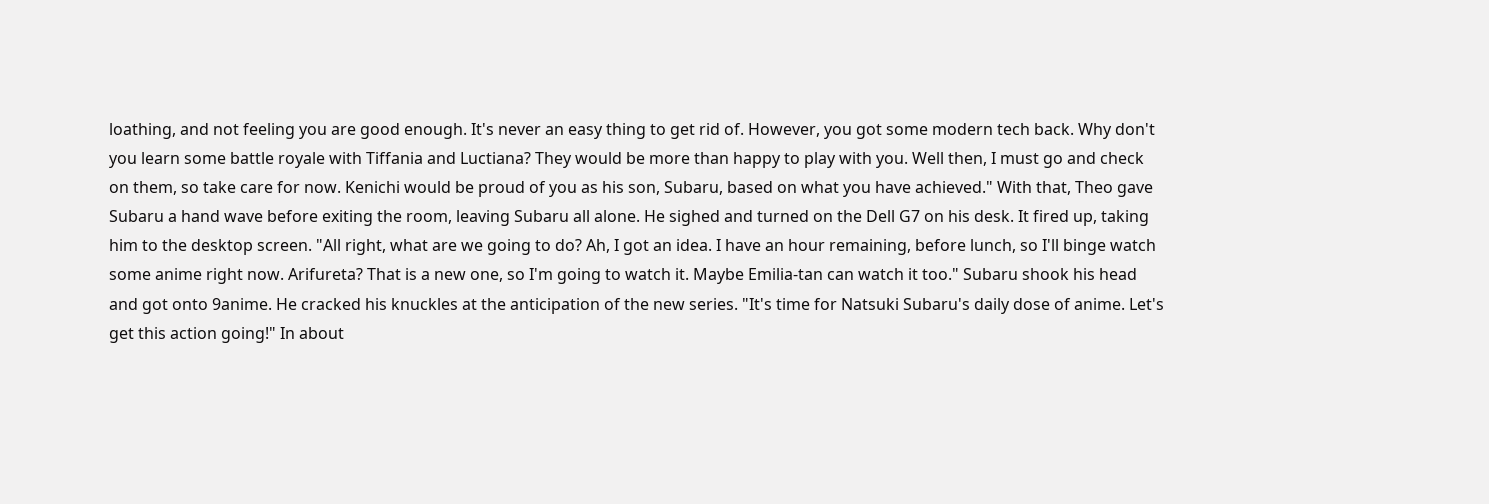loathing, and not feeling you are good enough. It's never an easy thing to get rid of. However, you got some modern tech back. Why don't you learn some battle royale with Tiffania and Luctiana? They would be more than happy to play with you. Well then, I must go and check on them, so take care for now. Kenichi would be proud of you as his son, Subaru, based on what you have achieved." With that, Theo gave Subaru a hand wave before exiting the room, leaving Subaru all alone. He sighed and turned on the Dell G7 on his desk. It fired up, taking him to the desktop screen. "All right, what are we going to do? Ah, I got an idea. I have an hour remaining, before lunch, so I'll binge watch some anime right now. Arifureta? That is a new one, so I'm going to watch it. Maybe Emilia-tan can watch it too." Subaru shook his head and got onto 9anime. He cracked his knuckles at the anticipation of the new series. "It's time for Natsuki Subaru's daily dose of anime. Let's get this action going!" In about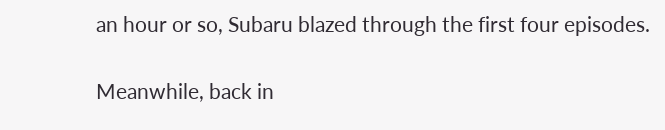an hour or so, Subaru blazed through the first four episodes.

Meanwhile, back in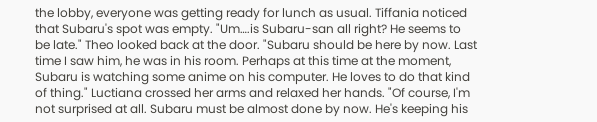the lobby, everyone was getting ready for lunch as usual. Tiffania noticed that Subaru's spot was empty. "Um….is Subaru-san all right? He seems to be late." Theo looked back at the door. "Subaru should be here by now. Last time I saw him, he was in his room. Perhaps at this time at the moment, Subaru is watching some anime on his computer. He loves to do that kind of thing." Luctiana crossed her arms and relaxed her hands. "Of course, I'm not surprised at all. Subaru must be almost done by now. He's keeping his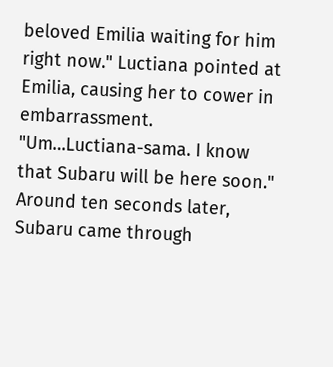beloved Emilia waiting for him right now." Luctiana pointed at Emilia, causing her to cower in embarrassment. "Um…Luctiana-sama. I know that Subaru will be here soon." Around ten seconds later, Subaru came through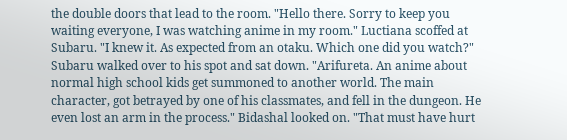the double doors that lead to the room. "Hello there. Sorry to keep you waiting everyone, I was watching anime in my room." Luctiana scoffed at Subaru. "I knew it. As expected from an otaku. Which one did you watch?" Subaru walked over to his spot and sat down. "Arifureta. An anime about normal high school kids get summoned to another world. The main character, got betrayed by one of his classmates, and fell in the dungeon. He even lost an arm in the process." Bidashal looked on. "That must have hurt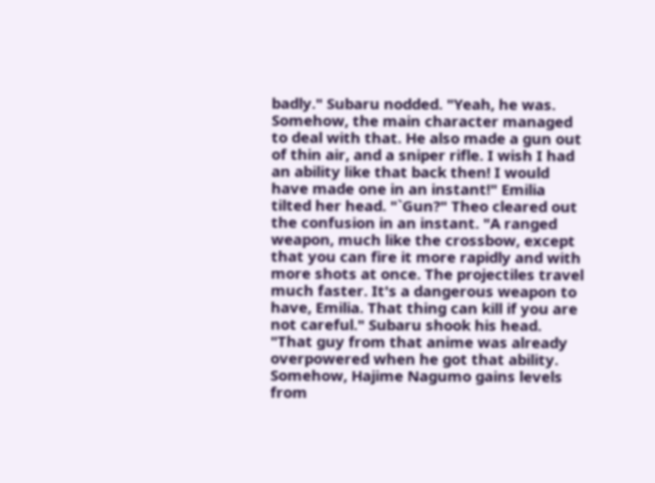badly." Subaru nodded. "Yeah, he was. Somehow, the main character managed to deal with that. He also made a gun out of thin air, and a sniper rifle. I wish I had an ability like that back then! I would have made one in an instant!" Emilia tilted her head. "`Gun?" Theo cleared out the confusion in an instant. "A ranged weapon, much like the crossbow, except that you can fire it more rapidly and with more shots at once. The projectiles travel much faster. It's a dangerous weapon to have, Emilia. That thing can kill if you are not careful." Subaru shook his head. "That guy from that anime was already overpowered when he got that ability. Somehow, Hajime Nagumo gains levels from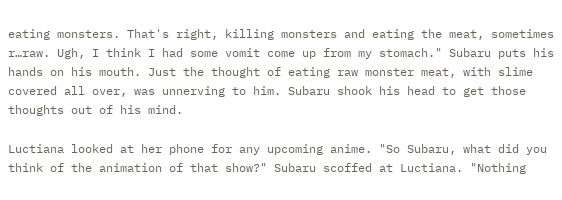eating monsters. That's right, killing monsters and eating the meat, sometimes r…raw. Ugh, I think I had some vomit come up from my stomach." Subaru puts his hands on his mouth. Just the thought of eating raw monster meat, with slime covered all over, was unnerving to him. Subaru shook his head to get those thoughts out of his mind.

Luctiana looked at her phone for any upcoming anime. "So Subaru, what did you think of the animation of that show?" Subaru scoffed at Luctiana. "Nothing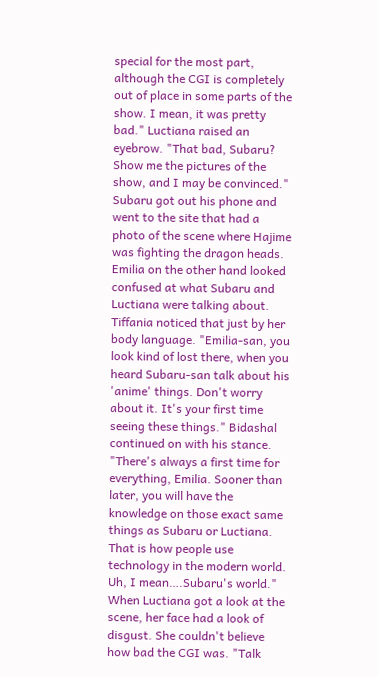special for the most part, although the CGI is completely out of place in some parts of the show. I mean, it was pretty bad." Luctiana raised an eyebrow. "That bad, Subaru? Show me the pictures of the show, and I may be convinced." Subaru got out his phone and went to the site that had a photo of the scene where Hajime was fighting the dragon heads. Emilia on the other hand looked confused at what Subaru and Luctiana were talking about. Tiffania noticed that just by her body language. "Emilia-san, you look kind of lost there, when you heard Subaru-san talk about his 'anime' things. Don't worry about it. It's your first time seeing these things." Bidashal continued on with his stance. "There's always a first time for everything, Emilia. Sooner than later, you will have the knowledge on those exact same things as Subaru or Luctiana. That is how people use technology in the modern world. Uh, I mean….Subaru's world." When Luctiana got a look at the scene, her face had a look of disgust. She couldn't believe how bad the CGI was. "Talk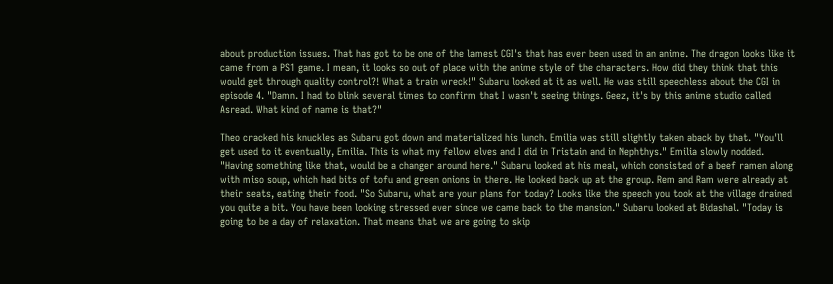about production issues. That has got to be one of the lamest CGI's that has ever been used in an anime. The dragon looks like it came from a PS1 game. I mean, it looks so out of place with the anime style of the characters. How did they think that this would get through quality control?! What a train wreck!" Subaru looked at it as well. He was still speechless about the CGI in episode 4. "Damn. I had to blink several times to confirm that I wasn't seeing things. Geez, it's by this anime studio called Asread. What kind of name is that?"

Theo cracked his knuckles as Subaru got down and materialized his lunch. Emilia was still slightly taken aback by that. "You'll get used to it eventually, Emilia. This is what my fellow elves and I did in Tristain and in Nephthys." Emilia slowly nodded. "Having something like that, would be a changer around here." Subaru looked at his meal, which consisted of a beef ramen along with miso soup, which had bits of tofu and green onions in there. He looked back up at the group. Rem and Ram were already at their seats, eating their food. "So Subaru, what are your plans for today? Looks like the speech you took at the village drained you quite a bit. You have been looking stressed ever since we came back to the mansion." Subaru looked at Bidashal. "Today is going to be a day of relaxation. That means that we are going to skip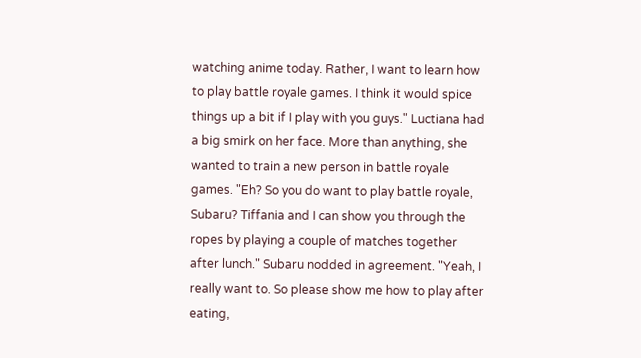watching anime today. Rather, I want to learn how to play battle royale games. I think it would spice things up a bit if I play with you guys." Luctiana had a big smirk on her face. More than anything, she wanted to train a new person in battle royale games. "Eh? So you do want to play battle royale, Subaru? Tiffania and I can show you through the ropes by playing a couple of matches together after lunch." Subaru nodded in agreement. "Yeah, I really want to. So please show me how to play after eating,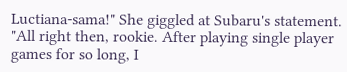Luctiana-sama!" She giggled at Subaru's statement. "All right then, rookie. After playing single player games for so long, I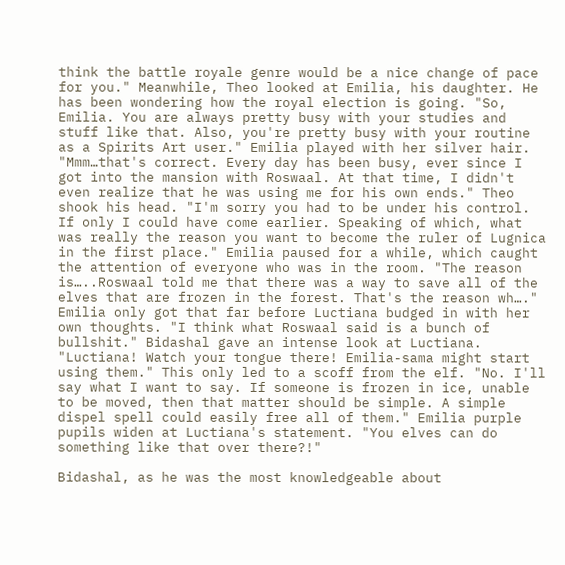think the battle royale genre would be a nice change of pace for you." Meanwhile, Theo looked at Emilia, his daughter. He has been wondering how the royal election is going. "So, Emilia. You are always pretty busy with your studies and stuff like that. Also, you're pretty busy with your routine as a Spirits Art user." Emilia played with her silver hair. "Mmm…that's correct. Every day has been busy, ever since I got into the mansion with Roswaal. At that time, I didn't even realize that he was using me for his own ends." Theo shook his head. "I'm sorry you had to be under his control. If only I could have come earlier. Speaking of which, what was really the reason you want to become the ruler of Lugnica in the first place." Emilia paused for a while, which caught the attention of everyone who was in the room. "The reason is…..Roswaal told me that there was a way to save all of the elves that are frozen in the forest. That's the reason wh…." Emilia only got that far before Luctiana budged in with her own thoughts. "I think what Roswaal said is a bunch of bullshit." Bidashal gave an intense look at Luctiana. "Luctiana! Watch your tongue there! Emilia-sama might start using them." This only led to a scoff from the elf. "No. I'll say what I want to say. If someone is frozen in ice, unable to be moved, then that matter should be simple. A simple dispel spell could easily free all of them." Emilia purple pupils widen at Luctiana's statement. "You elves can do something like that over there?!"

Bidashal, as he was the most knowledgeable about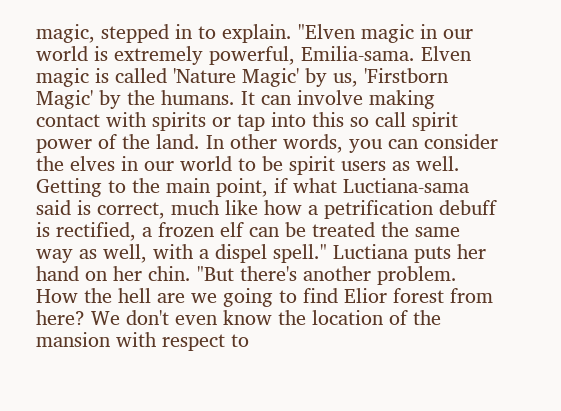magic, stepped in to explain. "Elven magic in our world is extremely powerful, Emilia-sama. Elven magic is called 'Nature Magic' by us, 'Firstborn Magic' by the humans. It can involve making contact with spirits or tap into this so call spirit power of the land. In other words, you can consider the elves in our world to be spirit users as well. Getting to the main point, if what Luctiana-sama said is correct, much like how a petrification debuff is rectified, a frozen elf can be treated the same way as well, with a dispel spell." Luctiana puts her hand on her chin. "But there's another problem. How the hell are we going to find Elior forest from here? We don't even know the location of the mansion with respect to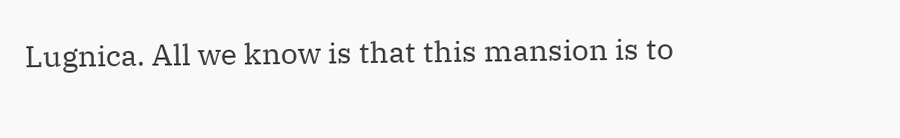Lugnica. All we know is that this mansion is to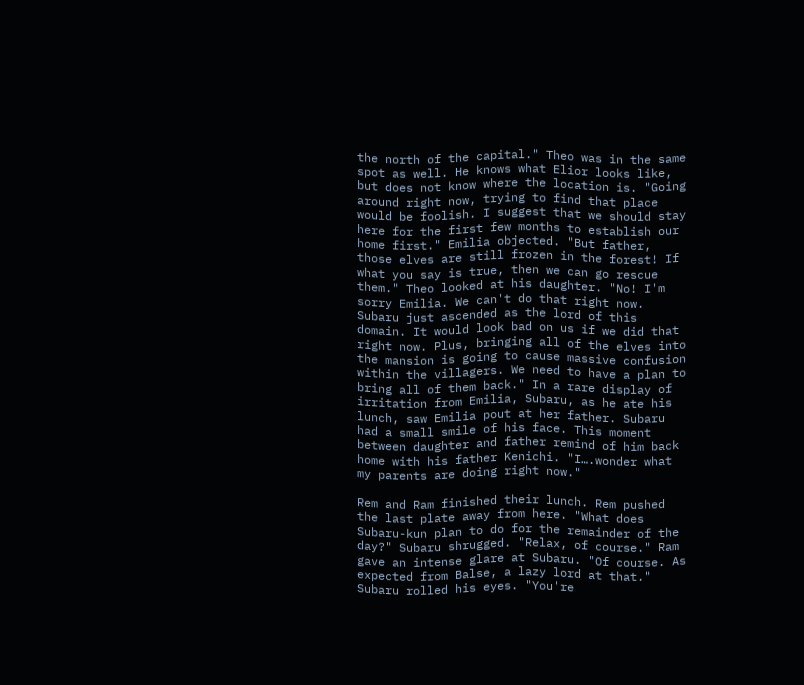the north of the capital." Theo was in the same spot as well. He knows what Elior looks like, but does not know where the location is. "Going around right now, trying to find that place would be foolish. I suggest that we should stay here for the first few months to establish our home first." Emilia objected. "But father, those elves are still frozen in the forest! If what you say is true, then we can go rescue them." Theo looked at his daughter. "No! I'm sorry Emilia. We can't do that right now. Subaru just ascended as the lord of this domain. It would look bad on us if we did that right now. Plus, bringing all of the elves into the mansion is going to cause massive confusion within the villagers. We need to have a plan to bring all of them back." In a rare display of irritation from Emilia, Subaru, as he ate his lunch, saw Emilia pout at her father. Subaru had a small smile of his face. This moment between daughter and father remind of him back home with his father Kenichi. "I….wonder what my parents are doing right now."

Rem and Ram finished their lunch. Rem pushed the last plate away from here. "What does Subaru-kun plan to do for the remainder of the day?" Subaru shrugged. "Relax, of course." Ram gave an intense glare at Subaru. "Of course. As expected from Balse, a lazy lord at that." Subaru rolled his eyes. "You're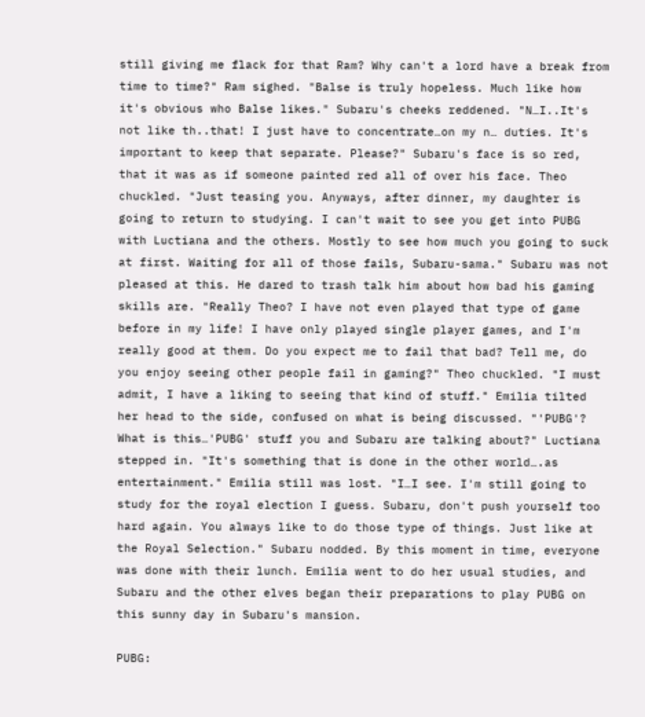still giving me flack for that Ram? Why can't a lord have a break from time to time?" Ram sighed. "Balse is truly hopeless. Much like how it's obvious who Balse likes." Subaru's cheeks reddened. "N…I..It's not like th..that! I just have to concentrate…on my n… duties. It's important to keep that separate. Please?" Subaru's face is so red, that it was as if someone painted red all of over his face. Theo chuckled. "Just teasing you. Anyways, after dinner, my daughter is going to return to studying. I can't wait to see you get into PUBG with Luctiana and the others. Mostly to see how much you going to suck at first. Waiting for all of those fails, Subaru-sama." Subaru was not pleased at this. He dared to trash talk him about how bad his gaming skills are. "Really Theo? I have not even played that type of game before in my life! I have only played single player games, and I'm really good at them. Do you expect me to fail that bad? Tell me, do you enjoy seeing other people fail in gaming?" Theo chuckled. "I must admit, I have a liking to seeing that kind of stuff." Emilia tilted her head to the side, confused on what is being discussed. "'PUBG'? What is this…'PUBG' stuff you and Subaru are talking about?" Luctiana stepped in. "It's something that is done in the other world….as entertainment." Emilia still was lost. "I…I see. I'm still going to study for the royal election I guess. Subaru, don't push yourself too hard again. You always like to do those type of things. Just like at the Royal Selection." Subaru nodded. By this moment in time, everyone was done with their lunch. Emilia went to do her usual studies, and Subaru and the other elves began their preparations to play PUBG on this sunny day in Subaru's mansion.

PUBG: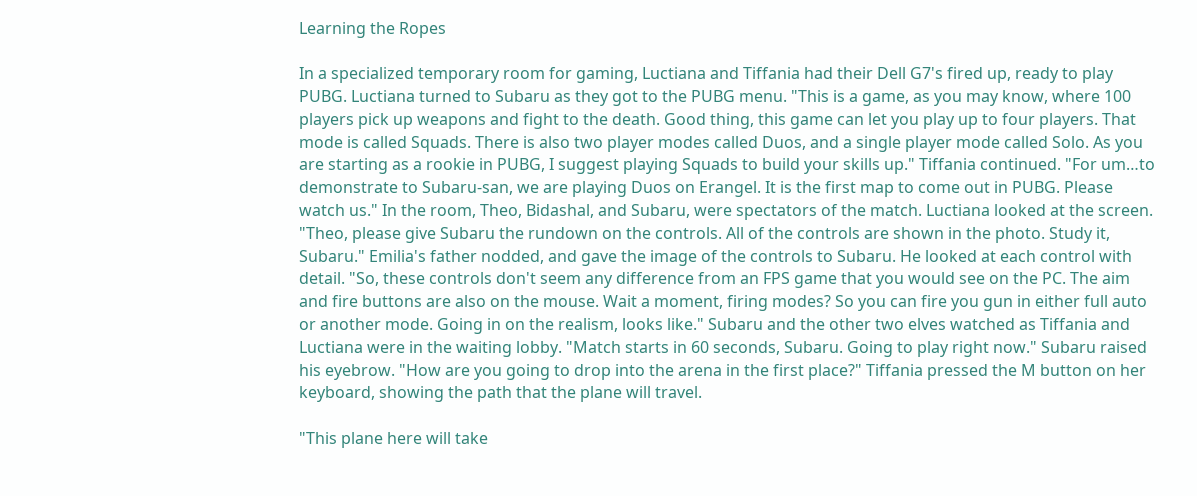Learning the Ropes

In a specialized temporary room for gaming, Luctiana and Tiffania had their Dell G7's fired up, ready to play PUBG. Luctiana turned to Subaru as they got to the PUBG menu. "This is a game, as you may know, where 100 players pick up weapons and fight to the death. Good thing, this game can let you play up to four players. That mode is called Squads. There is also two player modes called Duos, and a single player mode called Solo. As you are starting as a rookie in PUBG, I suggest playing Squads to build your skills up." Tiffania continued. "For um…to demonstrate to Subaru-san, we are playing Duos on Erangel. It is the first map to come out in PUBG. Please watch us." In the room, Theo, Bidashal, and Subaru, were spectators of the match. Luctiana looked at the screen. "Theo, please give Subaru the rundown on the controls. All of the controls are shown in the photo. Study it, Subaru." Emilia's father nodded, and gave the image of the controls to Subaru. He looked at each control with detail. "So, these controls don't seem any difference from an FPS game that you would see on the PC. The aim and fire buttons are also on the mouse. Wait a moment, firing modes? So you can fire you gun in either full auto or another mode. Going in on the realism, looks like." Subaru and the other two elves watched as Tiffania and Luctiana were in the waiting lobby. "Match starts in 60 seconds, Subaru. Going to play right now." Subaru raised his eyebrow. "How are you going to drop into the arena in the first place?" Tiffania pressed the M button on her keyboard, showing the path that the plane will travel.

"This plane here will take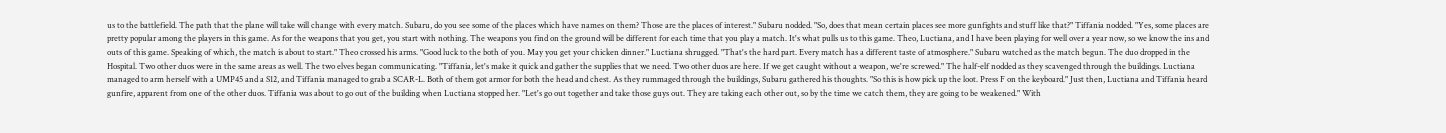us to the battlefield. The path that the plane will take will change with every match. Subaru, do you see some of the places which have names on them? Those are the places of interest." Subaru nodded. "So, does that mean certain places see more gunfights and stuff like that?" Tiffania nodded. "Yes, some places are pretty popular among the players in this game. As for the weapons that you get, you start with nothing. The weapons you find on the ground will be different for each time that you play a match. It's what pulls us to this game. Theo, Luctiana, and I have been playing for well over a year now, so we know the ins and outs of this game. Speaking of which, the match is about to start." Theo crossed his arms. "Good luck to the both of you. May you get your chicken dinner." Luctiana shrugged. "That's the hard part. Every match has a different taste of atmosphere." Subaru watched as the match begun. The duo dropped in the Hospital. Two other duos were in the same areas as well. The two elves began communicating. "Tiffania, let's make it quick and gather the supplies that we need. Two other duos are here. If we get caught without a weapon, we're screwed." The half-elf nodded as they scavenged through the buildings. Luctiana managed to arm herself with a UMP45 and a S12, and Tiffania managed to grab a SCAR-L. Both of them got armor for both the head and chest. As they rummaged through the buildings, Subaru gathered his thoughts. "So this is how pick up the loot. Press F on the keyboard." Just then, Luctiana and Tiffania heard gunfire, apparent from one of the other duos. Tiffania was about to go out of the building when Luctiana stopped her. "Let's go out together and take those guys out. They are taking each other out, so by the time we catch them, they are going to be weakened." With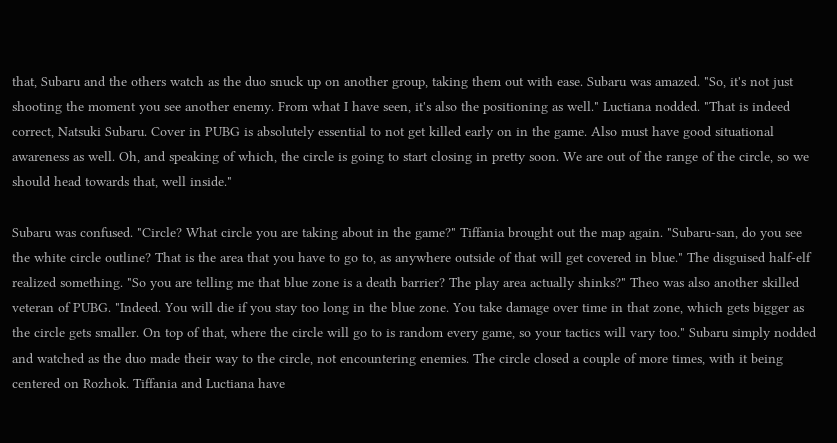that, Subaru and the others watch as the duo snuck up on another group, taking them out with ease. Subaru was amazed. "So, it's not just shooting the moment you see another enemy. From what I have seen, it's also the positioning as well." Luctiana nodded. "That is indeed correct, Natsuki Subaru. Cover in PUBG is absolutely essential to not get killed early on in the game. Also must have good situational awareness as well. Oh, and speaking of which, the circle is going to start closing in pretty soon. We are out of the range of the circle, so we should head towards that, well inside."

Subaru was confused. "Circle? What circle you are taking about in the game?" Tiffania brought out the map again. "Subaru-san, do you see the white circle outline? That is the area that you have to go to, as anywhere outside of that will get covered in blue." The disguised half-elf realized something. "So you are telling me that blue zone is a death barrier? The play area actually shinks?" Theo was also another skilled veteran of PUBG. "Indeed. You will die if you stay too long in the blue zone. You take damage over time in that zone, which gets bigger as the circle gets smaller. On top of that, where the circle will go to is random every game, so your tactics will vary too." Subaru simply nodded and watched as the duo made their way to the circle, not encountering enemies. The circle closed a couple of more times, with it being centered on Rozhok. Tiffania and Luctiana have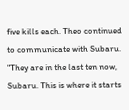five kills each. Theo continued to communicate with Subaru. "They are in the last ten now, Subaru. This is where it starts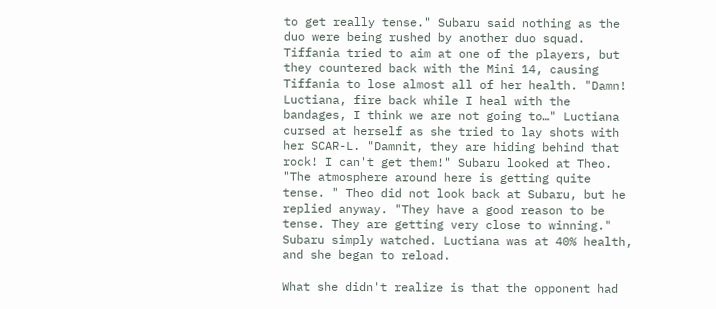to get really tense." Subaru said nothing as the duo were being rushed by another duo squad. Tiffania tried to aim at one of the players, but they countered back with the Mini 14, causing Tiffania to lose almost all of her health. "Damn! Luctiana, fire back while I heal with the bandages, I think we are not going to…" Luctiana cursed at herself as she tried to lay shots with her SCAR-L. "Damnit, they are hiding behind that rock! I can't get them!" Subaru looked at Theo. "The atmosphere around here is getting quite tense. " Theo did not look back at Subaru, but he replied anyway. "They have a good reason to be tense. They are getting very close to winning." Subaru simply watched. Luctiana was at 40% health, and she began to reload.

What she didn't realize is that the opponent had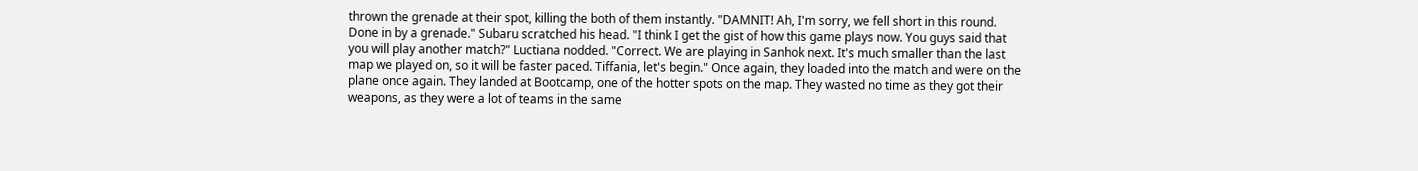thrown the grenade at their spot, killing the both of them instantly. "DAMNIT! Ah, I'm sorry, we fell short in this round. Done in by a grenade." Subaru scratched his head. "I think I get the gist of how this game plays now. You guys said that you will play another match?" Luctiana nodded. "Correct. We are playing in Sanhok next. It's much smaller than the last map we played on, so it will be faster paced. Tiffania, let's begin." Once again, they loaded into the match and were on the plane once again. They landed at Bootcamp, one of the hotter spots on the map. They wasted no time as they got their weapons, as they were a lot of teams in the same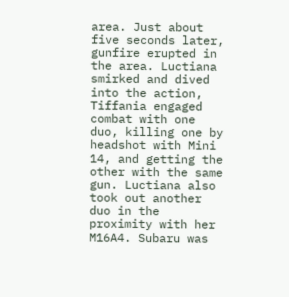area. Just about five seconds later, gunfire erupted in the area. Luctiana smirked and dived into the action, Tiffania engaged combat with one duo, killing one by headshot with Mini 14, and getting the other with the same gun. Luctiana also took out another duo in the proximity with her M16A4. Subaru was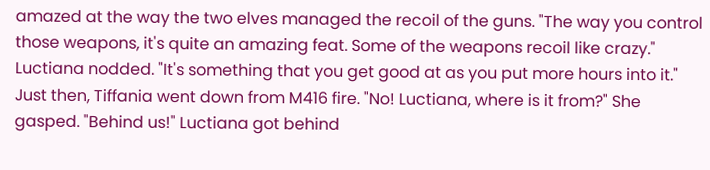amazed at the way the two elves managed the recoil of the guns. "The way you control those weapons, it's quite an amazing feat. Some of the weapons recoil like crazy." Luctiana nodded. "It's something that you get good at as you put more hours into it." Just then, Tiffania went down from M416 fire. "No! Luctiana, where is it from?" She gasped. "Behind us!" Luctiana got behind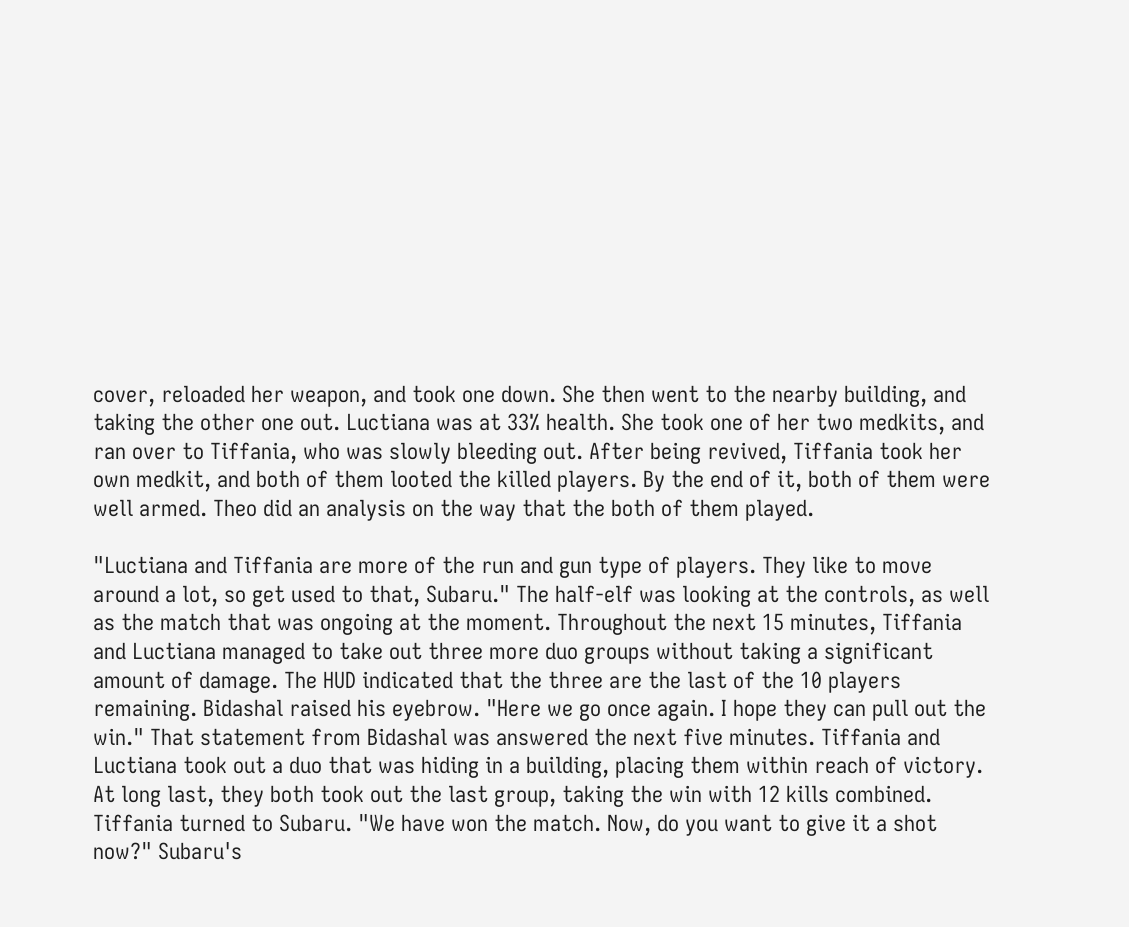cover, reloaded her weapon, and took one down. She then went to the nearby building, and taking the other one out. Luctiana was at 33% health. She took one of her two medkits, and ran over to Tiffania, who was slowly bleeding out. After being revived, Tiffania took her own medkit, and both of them looted the killed players. By the end of it, both of them were well armed. Theo did an analysis on the way that the both of them played.

"Luctiana and Tiffania are more of the run and gun type of players. They like to move around a lot, so get used to that, Subaru." The half-elf was looking at the controls, as well as the match that was ongoing at the moment. Throughout the next 15 minutes, Tiffania and Luctiana managed to take out three more duo groups without taking a significant amount of damage. The HUD indicated that the three are the last of the 10 players remaining. Bidashal raised his eyebrow. "Here we go once again. I hope they can pull out the win." That statement from Bidashal was answered the next five minutes. Tiffania and Luctiana took out a duo that was hiding in a building, placing them within reach of victory. At long last, they both took out the last group, taking the win with 12 kills combined. Tiffania turned to Subaru. "We have won the match. Now, do you want to give it a shot now?" Subaru's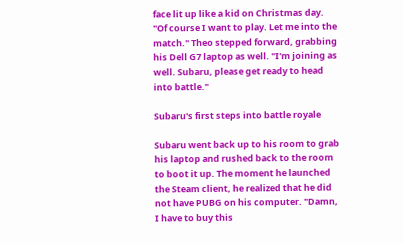face lit up like a kid on Christmas day. "Of course I want to play. Let me into the match." Theo stepped forward, grabbing his Dell G7 laptop as well. "I'm joining as well. Subaru, please get ready to head into battle."

Subaru's first steps into battle royale

Subaru went back up to his room to grab his laptop and rushed back to the room to boot it up. The moment he launched the Steam client, he realized that he did not have PUBG on his computer. "Damn, I have to buy this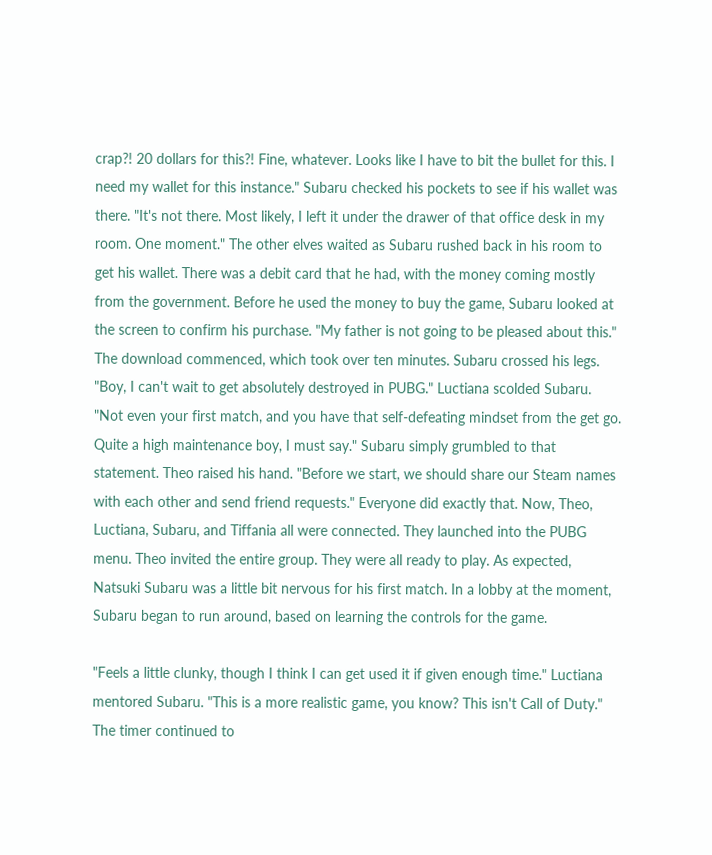crap?! 20 dollars for this?! Fine, whatever. Looks like I have to bit the bullet for this. I need my wallet for this instance." Subaru checked his pockets to see if his wallet was there. "It's not there. Most likely, I left it under the drawer of that office desk in my room. One moment." The other elves waited as Subaru rushed back in his room to get his wallet. There was a debit card that he had, with the money coming mostly from the government. Before he used the money to buy the game, Subaru looked at the screen to confirm his purchase. "My father is not going to be pleased about this." The download commenced, which took over ten minutes. Subaru crossed his legs. "Boy, I can't wait to get absolutely destroyed in PUBG." Luctiana scolded Subaru. "Not even your first match, and you have that self-defeating mindset from the get go. Quite a high maintenance boy, I must say." Subaru simply grumbled to that statement. Theo raised his hand. "Before we start, we should share our Steam names with each other and send friend requests." Everyone did exactly that. Now, Theo, Luctiana, Subaru, and Tiffania all were connected. They launched into the PUBG menu. Theo invited the entire group. They were all ready to play. As expected, Natsuki Subaru was a little bit nervous for his first match. In a lobby at the moment, Subaru began to run around, based on learning the controls for the game.

"Feels a little clunky, though I think I can get used it if given enough time." Luctiana mentored Subaru. "This is a more realistic game, you know? This isn't Call of Duty." The timer continued to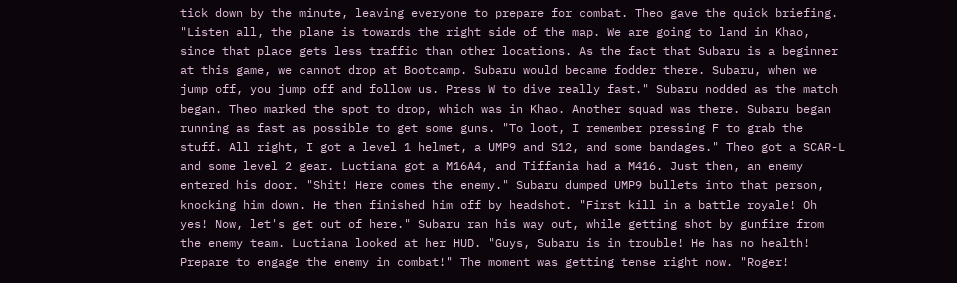tick down by the minute, leaving everyone to prepare for combat. Theo gave the quick briefing. "Listen all, the plane is towards the right side of the map. We are going to land in Khao, since that place gets less traffic than other locations. As the fact that Subaru is a beginner at this game, we cannot drop at Bootcamp. Subaru would became fodder there. Subaru, when we jump off, you jump off and follow us. Press W to dive really fast." Subaru nodded as the match began. Theo marked the spot to drop, which was in Khao. Another squad was there. Subaru began running as fast as possible to get some guns. "To loot, I remember pressing F to grab the stuff. All right, I got a level 1 helmet, a UMP9 and S12, and some bandages." Theo got a SCAR-L and some level 2 gear. Luctiana got a M16A4, and Tiffania had a M416. Just then, an enemy entered his door. "Shit! Here comes the enemy." Subaru dumped UMP9 bullets into that person, knocking him down. He then finished him off by headshot. "First kill in a battle royale! Oh yes! Now, let's get out of here." Subaru ran his way out, while getting shot by gunfire from the enemy team. Luctiana looked at her HUD. "Guys, Subaru is in trouble! He has no health! Prepare to engage the enemy in combat!" The moment was getting tense right now. "Roger!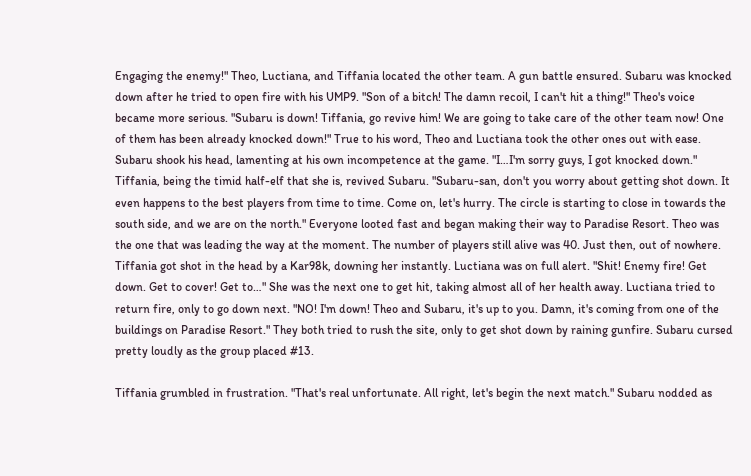Engaging the enemy!" Theo, Luctiana, and Tiffania located the other team. A gun battle ensured. Subaru was knocked down after he tried to open fire with his UMP9. "Son of a bitch! The damn recoil, I can't hit a thing!" Theo's voice became more serious. "Subaru is down! Tiffania, go revive him! We are going to take care of the other team now! One of them has been already knocked down!" True to his word, Theo and Luctiana took the other ones out with ease. Subaru shook his head, lamenting at his own incompetence at the game. "I…I'm sorry guys, I got knocked down." Tiffania, being the timid half-elf that she is, revived Subaru. "Subaru-san, don't you worry about getting shot down. It even happens to the best players from time to time. Come on, let's hurry. The circle is starting to close in towards the south side, and we are on the north." Everyone looted fast and began making their way to Paradise Resort. Theo was the one that was leading the way at the moment. The number of players still alive was 40. Just then, out of nowhere. Tiffania got shot in the head by a Kar98k, downing her instantly. Luctiana was on full alert. "Shit! Enemy fire! Get down. Get to cover! Get to…" She was the next one to get hit, taking almost all of her health away. Luctiana tried to return fire, only to go down next. "NO! I'm down! Theo and Subaru, it's up to you. Damn, it's coming from one of the buildings on Paradise Resort." They both tried to rush the site, only to get shot down by raining gunfire. Subaru cursed pretty loudly as the group placed #13.

Tiffania grumbled in frustration. "That's real unfortunate. All right, let's begin the next match." Subaru nodded as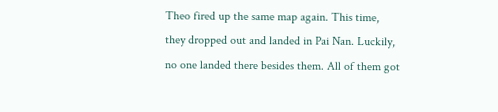Theo fired up the same map again. This time, they dropped out and landed in Pai Nan. Luckily, no one landed there besides them. All of them got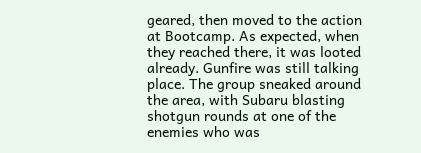geared, then moved to the action at Bootcamp. As expected, when they reached there, it was looted already. Gunfire was still talking place. The group sneaked around the area, with Subaru blasting shotgun rounds at one of the enemies who was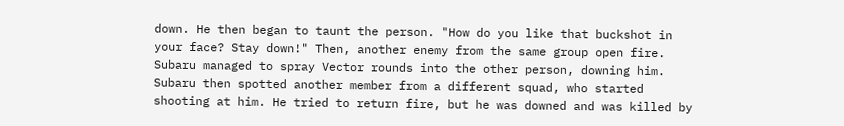down. He then began to taunt the person. "How do you like that buckshot in your face? Stay down!" Then, another enemy from the same group open fire. Subaru managed to spray Vector rounds into the other person, downing him. Subaru then spotted another member from a different squad, who started shooting at him. He tried to return fire, but he was downed and was killed by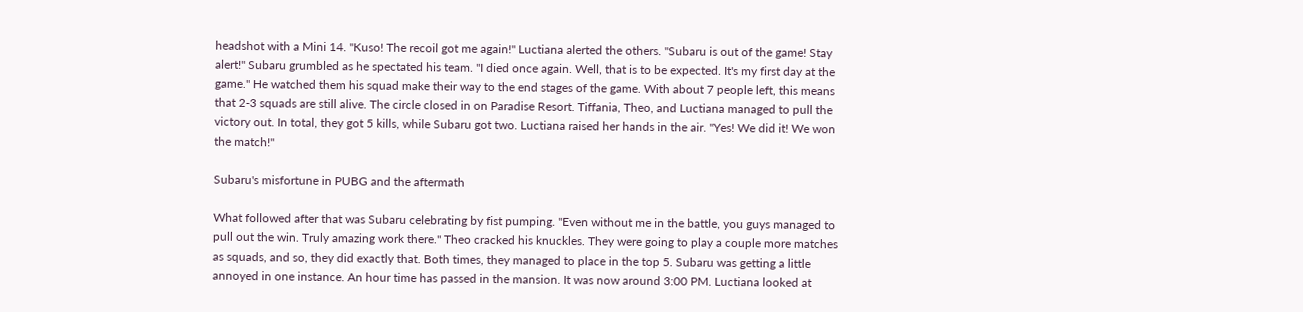headshot with a Mini 14. "Kuso! The recoil got me again!" Luctiana alerted the others. "Subaru is out of the game! Stay alert!" Subaru grumbled as he spectated his team. "I died once again. Well, that is to be expected. It's my first day at the game." He watched them his squad make their way to the end stages of the game. With about 7 people left, this means that 2-3 squads are still alive. The circle closed in on Paradise Resort. Tiffania, Theo, and Luctiana managed to pull the victory out. In total, they got 5 kills, while Subaru got two. Luctiana raised her hands in the air. "Yes! We did it! We won the match!"

Subaru's misfortune in PUBG and the aftermath

What followed after that was Subaru celebrating by fist pumping. "Even without me in the battle, you guys managed to pull out the win. Truly amazing work there." Theo cracked his knuckles. They were going to play a couple more matches as squads, and so, they did exactly that. Both times, they managed to place in the top 5. Subaru was getting a little annoyed in one instance. An hour time has passed in the mansion. It was now around 3:00 PM. Luctiana looked at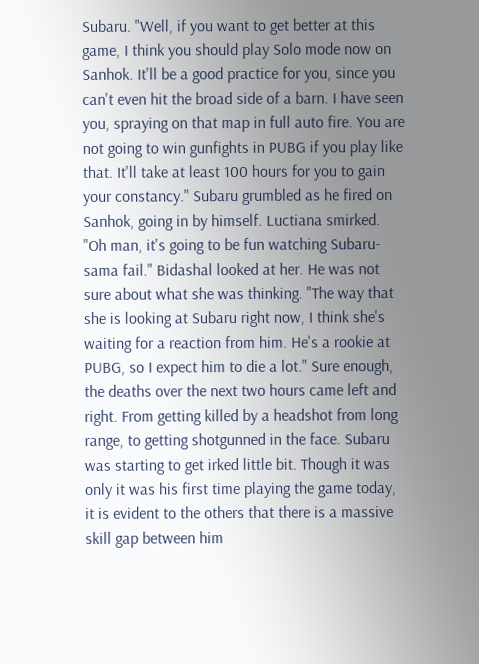Subaru. "Well, if you want to get better at this game, I think you should play Solo mode now on Sanhok. It'll be a good practice for you, since you can't even hit the broad side of a barn. I have seen you, spraying on that map in full auto fire. You are not going to win gunfights in PUBG if you play like that. It'll take at least 100 hours for you to gain your constancy." Subaru grumbled as he fired on Sanhok, going in by himself. Luctiana smirked. "Oh man, it's going to be fun watching Subaru-sama fail." Bidashal looked at her. He was not sure about what she was thinking. "The way that she is looking at Subaru right now, I think she's waiting for a reaction from him. He's a rookie at PUBG, so I expect him to die a lot." Sure enough, the deaths over the next two hours came left and right. From getting killed by a headshot from long range, to getting shotgunned in the face. Subaru was starting to get irked little bit. Though it was only it was his first time playing the game today, it is evident to the others that there is a massive skill gap between him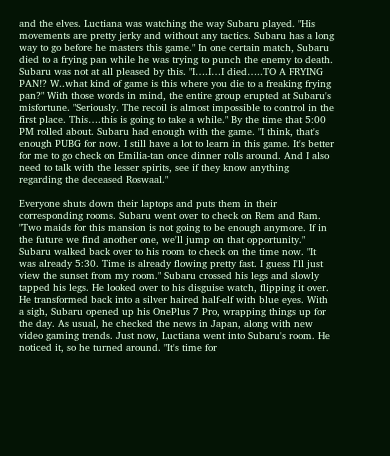and the elves. Luctiana was watching the way Subaru played. "His movements are pretty jerky and without any tactics. Subaru has a long way to go before he masters this game." In one certain match, Subaru died to a frying pan while he was trying to punch the enemy to death. Subaru was not at all pleased by this. "I….I…I died…..TO A FRYING PAN!? W..what kind of game is this where you die to a freaking frying pan?" With those words in mind, the entire group erupted at Subaru's misfortune. "Seriously. The recoil is almost impossible to control in the first place. This….this is going to take a while." By the time that 5:00 PM rolled about. Subaru had enough with the game. "I think, that's enough PUBG for now. I still have a lot to learn in this game. It's better for me to go check on Emilia-tan once dinner rolls around. And I also need to talk with the lesser spirits, see if they know anything regarding the deceased Roswaal."

Everyone shuts down their laptops and puts them in their corresponding rooms. Subaru went over to check on Rem and Ram. "Two maids for this mansion is not going to be enough anymore. If in the future we find another one, we'll jump on that opportunity." Subaru walked back over to his room to check on the time now. "It was already 5:30. Time is already flowing pretty fast. I guess I'll just view the sunset from my room." Subaru crossed his legs and slowly tapped his legs. He looked over to his disguise watch, flipping it over. He transformed back into a silver haired half-elf with blue eyes. With a sigh, Subaru opened up his OnePlus 7 Pro, wrapping things up for the day. As usual, he checked the news in Japan, along with new video gaming trends. Just now, Luctiana went into Subaru's room. He noticed it, so he turned around. "It's time for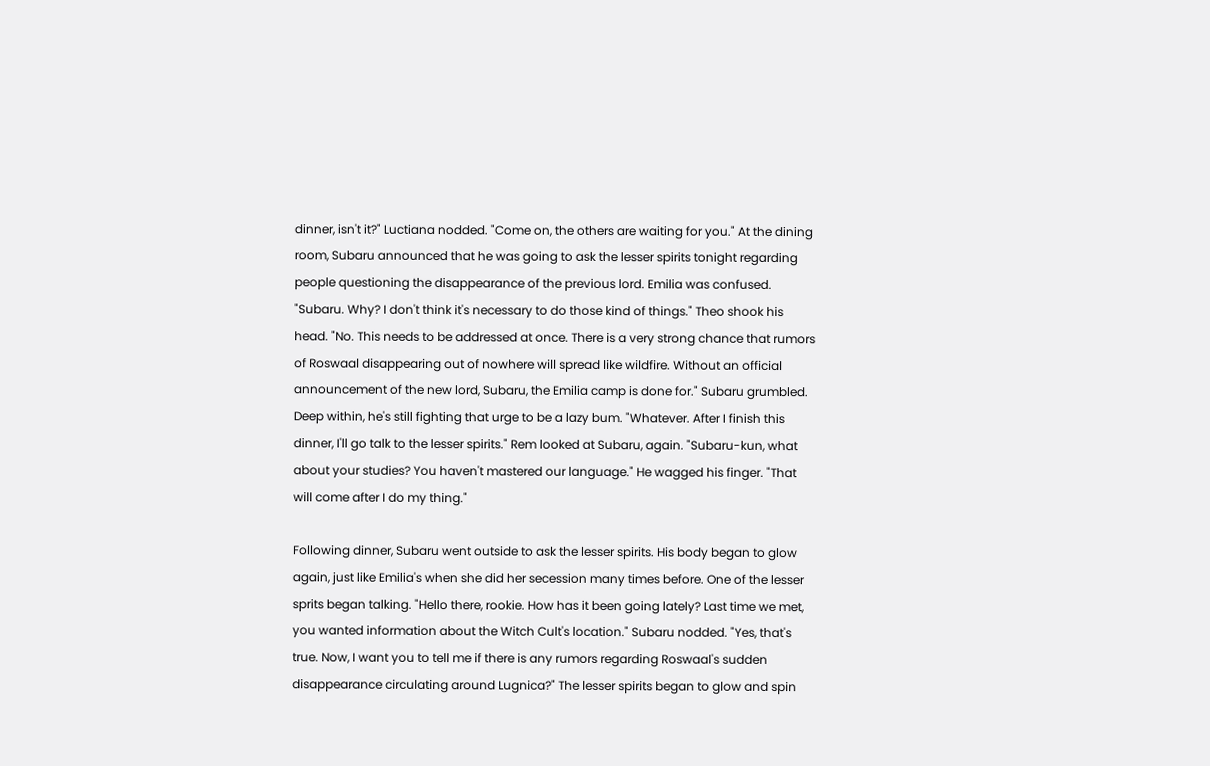dinner, isn't it?" Luctiana nodded. "Come on, the others are waiting for you." At the dining room, Subaru announced that he was going to ask the lesser spirits tonight regarding people questioning the disappearance of the previous lord. Emilia was confused. "Subaru. Why? I don't think it's necessary to do those kind of things." Theo shook his head. "No. This needs to be addressed at once. There is a very strong chance that rumors of Roswaal disappearing out of nowhere will spread like wildfire. Without an official announcement of the new lord, Subaru, the Emilia camp is done for." Subaru grumbled. Deep within, he's still fighting that urge to be a lazy bum. "Whatever. After I finish this dinner, I'll go talk to the lesser spirits." Rem looked at Subaru, again. "Subaru-kun, what about your studies? You haven't mastered our language." He wagged his finger. "That will come after I do my thing."

Following dinner, Subaru went outside to ask the lesser spirits. His body began to glow again, just like Emilia's when she did her secession many times before. One of the lesser sprits began talking. "Hello there, rookie. How has it been going lately? Last time we met, you wanted information about the Witch Cult's location." Subaru nodded. "Yes, that's true. Now, I want you to tell me if there is any rumors regarding Roswaal's sudden disappearance circulating around Lugnica?" The lesser spirits began to glow and spin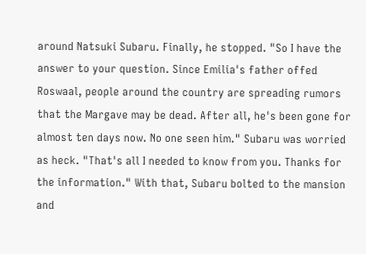around Natsuki Subaru. Finally, he stopped. "So I have the answer to your question. Since Emilia's father offed Roswaal, people around the country are spreading rumors that the Margave may be dead. After all, he's been gone for almost ten days now. No one seen him." Subaru was worried as heck. "That's all I needed to know from you. Thanks for the information." With that, Subaru bolted to the mansion and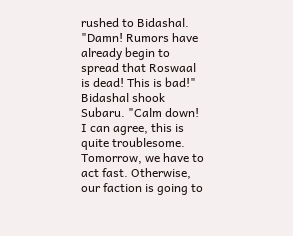rushed to Bidashal. "Damn! Rumors have already begin to spread that Roswaal is dead! This is bad!" Bidashal shook Subaru. "Calm down! I can agree, this is quite troublesome. Tomorrow, we have to act fast. Otherwise, our faction is going to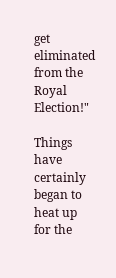get eliminated from the Royal Election!"

Things have certainly began to heat up for the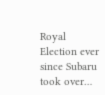Royal Election ever since Subaru took over…